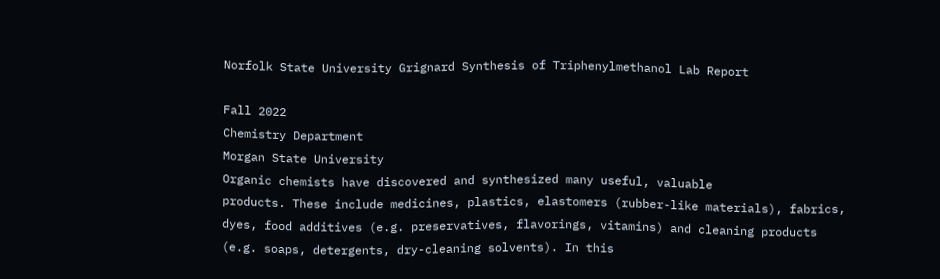Norfolk State University Grignard Synthesis of Triphenylmethanol Lab Report

Fall 2022
Chemistry Department
Morgan State University
Organic chemists have discovered and synthesized many useful, valuable
products. These include medicines, plastics, elastomers (rubber-like materials), fabrics,
dyes, food additives (e.g. preservatives, flavorings, vitamins) and cleaning products
(e.g. soaps, detergents, dry-cleaning solvents). In this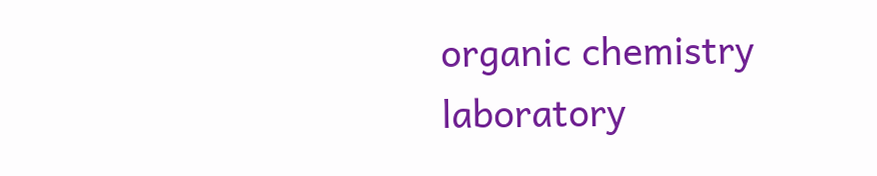organic chemistry laboratory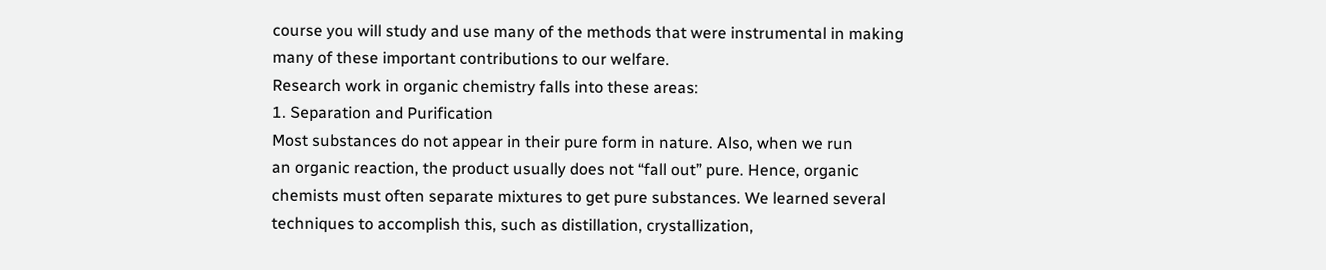course you will study and use many of the methods that were instrumental in making
many of these important contributions to our welfare.
Research work in organic chemistry falls into these areas:
1. Separation and Purification
Most substances do not appear in their pure form in nature. Also, when we run
an organic reaction, the product usually does not “fall out” pure. Hence, organic
chemists must often separate mixtures to get pure substances. We learned several
techniques to accomplish this, such as distillation, crystallization,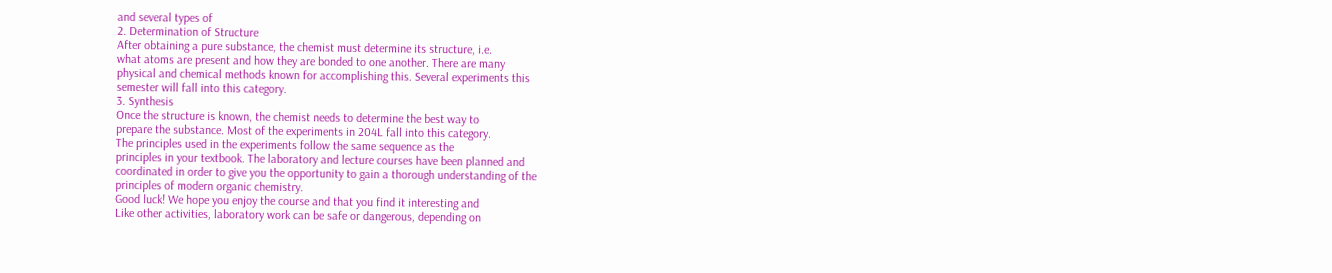and several types of
2. Determination of Structure
After obtaining a pure substance, the chemist must determine its structure, i.e.
what atoms are present and how they are bonded to one another. There are many
physical and chemical methods known for accomplishing this. Several experiments this
semester will fall into this category.
3. Synthesis
Once the structure is known, the chemist needs to determine the best way to
prepare the substance. Most of the experiments in 204L fall into this category.
The principles used in the experiments follow the same sequence as the
principles in your textbook. The laboratory and lecture courses have been planned and
coordinated in order to give you the opportunity to gain a thorough understanding of the
principles of modern organic chemistry.
Good luck! We hope you enjoy the course and that you find it interesting and
Like other activities, laboratory work can be safe or dangerous, depending on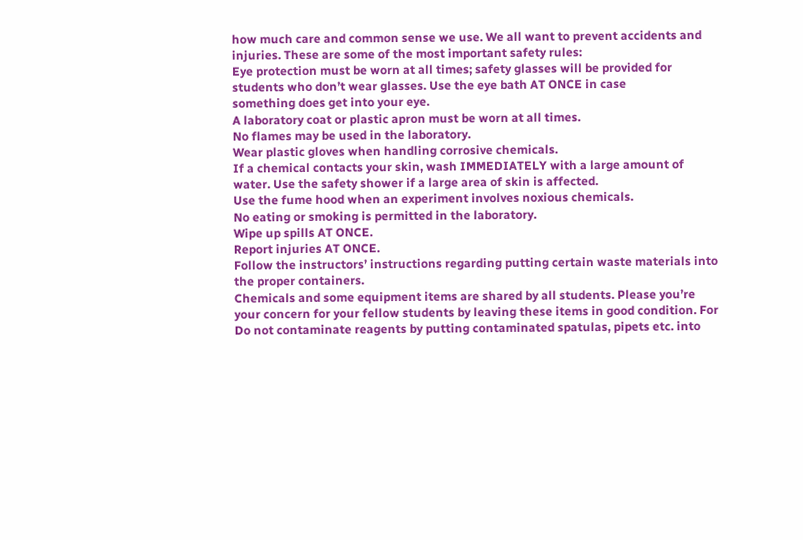how much care and common sense we use. We all want to prevent accidents and
injuries. These are some of the most important safety rules:
Eye protection must be worn at all times; safety glasses will be provided for
students who don’t wear glasses. Use the eye bath AT ONCE in case
something does get into your eye.
A laboratory coat or plastic apron must be worn at all times.
No flames may be used in the laboratory.
Wear plastic gloves when handling corrosive chemicals.
If a chemical contacts your skin, wash IMMEDIATELY with a large amount of
water. Use the safety shower if a large area of skin is affected.
Use the fume hood when an experiment involves noxious chemicals.
No eating or smoking is permitted in the laboratory.
Wipe up spills AT ONCE.
Report injuries AT ONCE.
Follow the instructors’ instructions regarding putting certain waste materials into
the proper containers.
Chemicals and some equipment items are shared by all students. Please you’re
your concern for your fellow students by leaving these items in good condition. For
Do not contaminate reagents by putting contaminated spatulas, pipets etc. into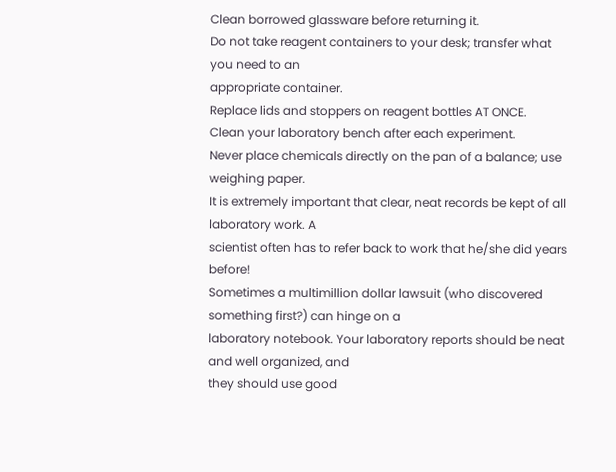Clean borrowed glassware before returning it.
Do not take reagent containers to your desk; transfer what you need to an
appropriate container.
Replace lids and stoppers on reagent bottles AT ONCE.
Clean your laboratory bench after each experiment.
Never place chemicals directly on the pan of a balance; use weighing paper.
It is extremely important that clear, neat records be kept of all laboratory work. A
scientist often has to refer back to work that he/she did years before!
Sometimes a multimillion dollar lawsuit (who discovered something first?) can hinge on a
laboratory notebook. Your laboratory reports should be neat and well organized, and
they should use good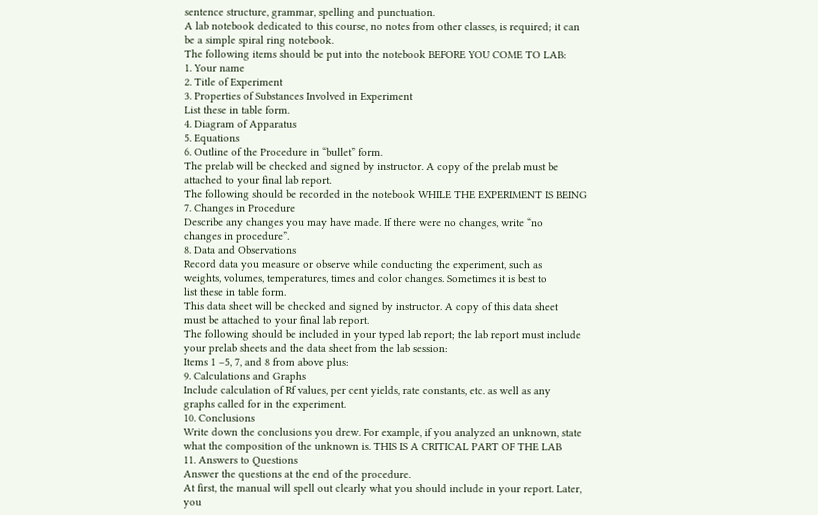sentence structure, grammar, spelling and punctuation.
A lab notebook dedicated to this course, no notes from other classes, is required; it can
be a simple spiral ring notebook.
The following items should be put into the notebook BEFORE YOU COME TO LAB:
1. Your name
2. Title of Experiment
3. Properties of Substances Involved in Experiment
List these in table form.
4. Diagram of Apparatus
5. Equations
6. Outline of the Procedure in “bullet” form.
The prelab will be checked and signed by instructor. A copy of the prelab must be
attached to your final lab report.
The following should be recorded in the notebook WHILE THE EXPERIMENT IS BEING
7. Changes in Procedure
Describe any changes you may have made. If there were no changes, write “no
changes in procedure”.
8. Data and Observations
Record data you measure or observe while conducting the experiment, such as
weights, volumes, temperatures, times and color changes. Sometimes it is best to
list these in table form.
This data sheet will be checked and signed by instructor. A copy of this data sheet
must be attached to your final lab report.
The following should be included in your typed lab report; the lab report must include
your prelab sheets and the data sheet from the lab session:
Items 1 –5, 7, and 8 from above plus:
9. Calculations and Graphs
Include calculation of Rf values, per cent yields, rate constants, etc. as well as any
graphs called for in the experiment.
10. Conclusions
Write down the conclusions you drew. For example, if you analyzed an unknown, state
what the composition of the unknown is. THIS IS A CRITICAL PART OF THE LAB
11. Answers to Questions
Answer the questions at the end of the procedure.
At first, the manual will spell out clearly what you should include in your report. Later,
you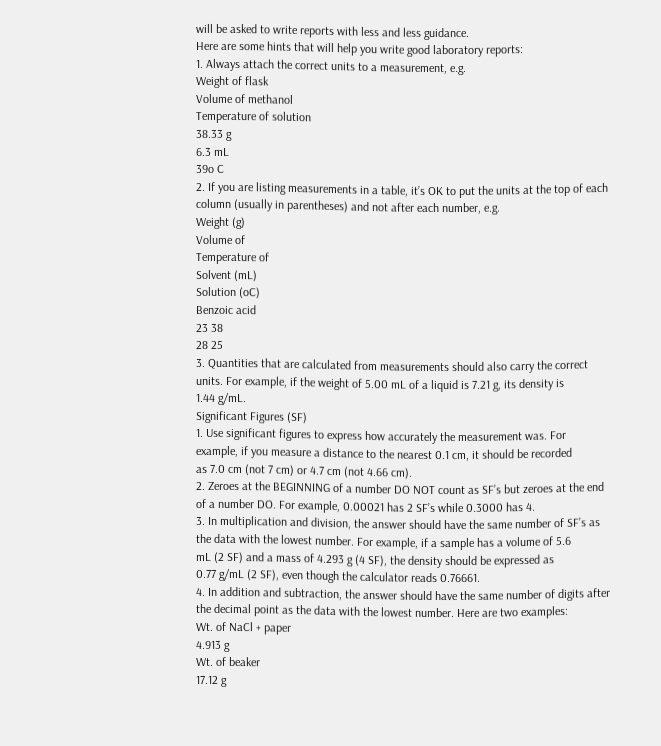will be asked to write reports with less and less guidance.
Here are some hints that will help you write good laboratory reports:
1. Always attach the correct units to a measurement, e.g.
Weight of flask
Volume of methanol
Temperature of solution
38.33 g
6.3 mL
39o C
2. If you are listing measurements in a table, it’s OK to put the units at the top of each
column (usually in parentheses) and not after each number, e.g.
Weight (g)
Volume of
Temperature of
Solvent (mL)
Solution (oC)
Benzoic acid
23 38
28 25
3. Quantities that are calculated from measurements should also carry the correct
units. For example, if the weight of 5.00 mL of a liquid is 7.21 g, its density is
1.44 g/mL.
Significant Figures (SF)
1. Use significant figures to express how accurately the measurement was. For
example, if you measure a distance to the nearest 0.1 cm, it should be recorded
as 7.0 cm (not 7 cm) or 4.7 cm (not 4.66 cm).
2. Zeroes at the BEGINNING of a number DO NOT count as SF’s but zeroes at the end
of a number DO. For example, 0.00021 has 2 SF’s while 0.3000 has 4.
3. In multiplication and division, the answer should have the same number of SF’s as
the data with the lowest number. For example, if a sample has a volume of 5.6
mL (2 SF) and a mass of 4.293 g (4 SF), the density should be expressed as
0.77 g/mL (2 SF), even though the calculator reads 0.76661.
4. In addition and subtraction, the answer should have the same number of digits after
the decimal point as the data with the lowest number. Here are two examples:
Wt. of NaCl + paper
4.913 g
Wt. of beaker
17.12 g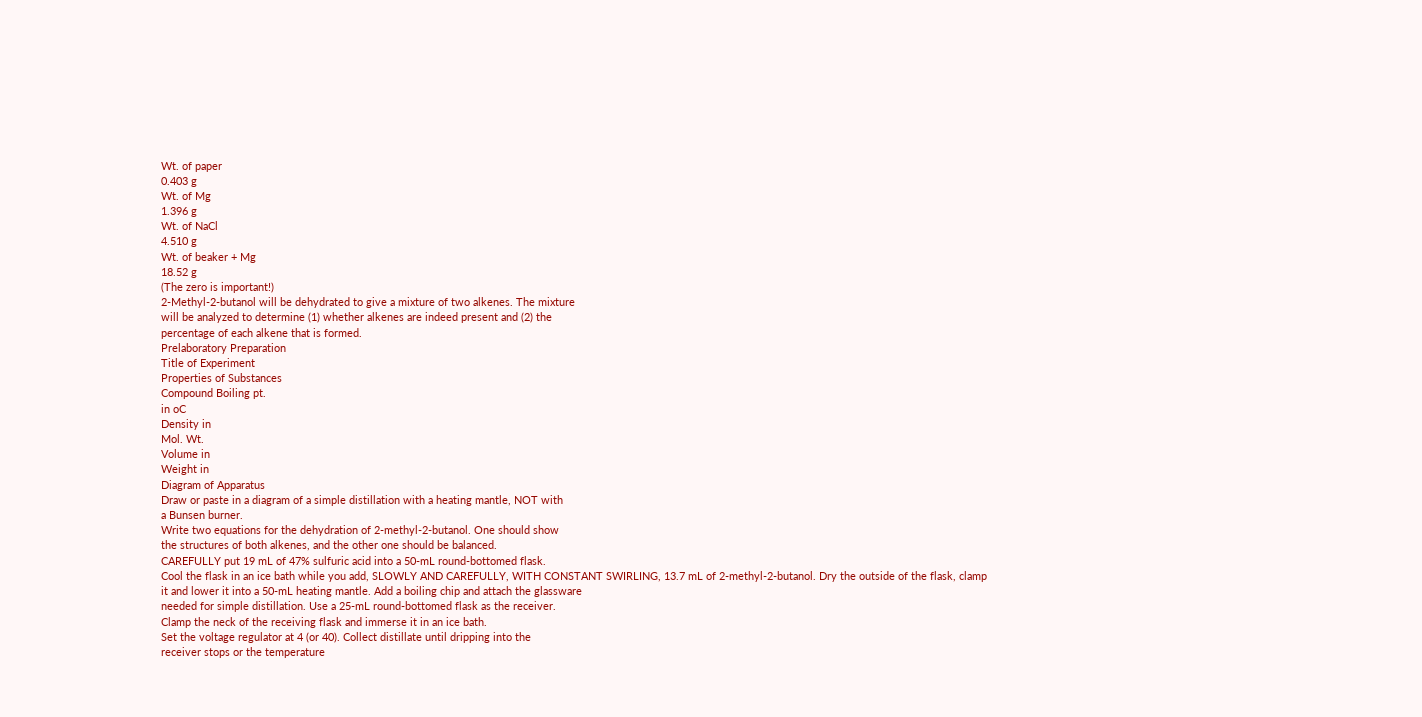Wt. of paper
0.403 g
Wt. of Mg
1.396 g
Wt. of NaCl
4.510 g
Wt. of beaker + Mg
18.52 g
(The zero is important!)
2-Methyl-2-butanol will be dehydrated to give a mixture of two alkenes. The mixture
will be analyzed to determine (1) whether alkenes are indeed present and (2) the
percentage of each alkene that is formed.
Prelaboratory Preparation
Title of Experiment
Properties of Substances
Compound Boiling pt.
in oC
Density in
Mol. Wt.
Volume in
Weight in
Diagram of Apparatus
Draw or paste in a diagram of a simple distillation with a heating mantle, NOT with
a Bunsen burner.
Write two equations for the dehydration of 2-methyl-2-butanol. One should show
the structures of both alkenes, and the other one should be balanced.
CAREFULLY put 19 mL of 47% sulfuric acid into a 50-mL round-bottomed flask.
Cool the flask in an ice bath while you add, SLOWLY AND CAREFULLY, WITH CONSTANT SWIRLING, 13.7 mL of 2-methyl-2-butanol. Dry the outside of the flask, clamp
it and lower it into a 50-mL heating mantle. Add a boiling chip and attach the glassware
needed for simple distillation. Use a 25-mL round-bottomed flask as the receiver.
Clamp the neck of the receiving flask and immerse it in an ice bath.
Set the voltage regulator at 4 (or 40). Collect distillate until dripping into the
receiver stops or the temperature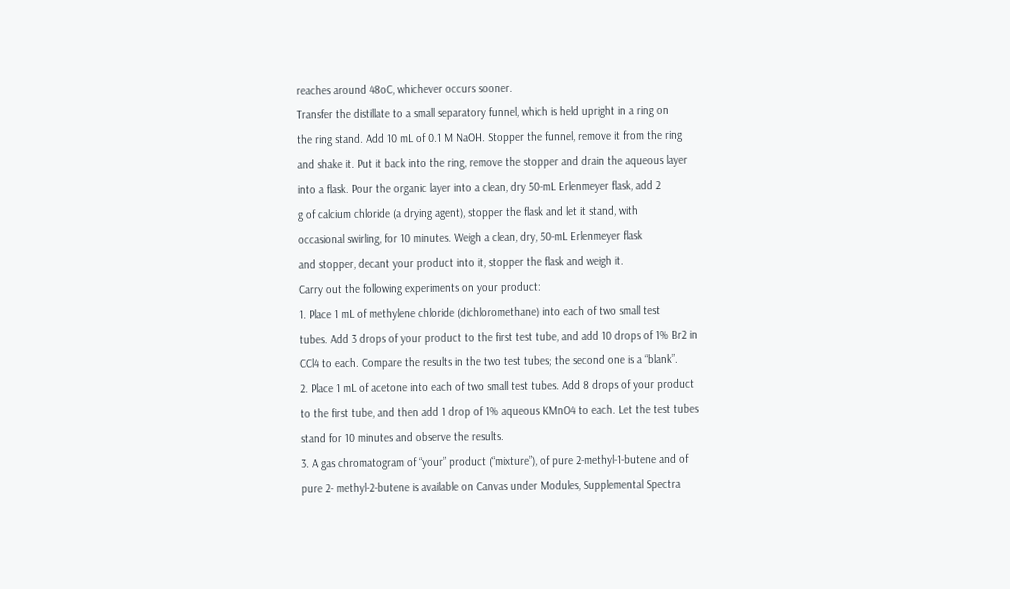reaches around 48oC, whichever occurs sooner.
Transfer the distillate to a small separatory funnel, which is held upright in a ring on
the ring stand. Add 10 mL of 0.1 M NaOH. Stopper the funnel, remove it from the ring
and shake it. Put it back into the ring, remove the stopper and drain the aqueous layer
into a flask. Pour the organic layer into a clean, dry 50-mL Erlenmeyer flask, add 2
g of calcium chloride (a drying agent), stopper the flask and let it stand, with
occasional swirling, for 10 minutes. Weigh a clean, dry, 50-mL Erlenmeyer flask
and stopper, decant your product into it, stopper the flask and weigh it.
Carry out the following experiments on your product:
1. Place 1 mL of methylene chloride (dichloromethane) into each of two small test
tubes. Add 3 drops of your product to the first test tube, and add 10 drops of 1% Br2 in
CCl4 to each. Compare the results in the two test tubes; the second one is a “blank”.
2. Place 1 mL of acetone into each of two small test tubes. Add 8 drops of your product
to the first tube, and then add 1 drop of 1% aqueous KMnO4 to each. Let the test tubes
stand for 10 minutes and observe the results.
3. A gas chromatogram of “your” product (“mixture”), of pure 2-methyl-1-butene and of
pure 2- methyl-2-butene is available on Canvas under Modules, Supplemental Spectra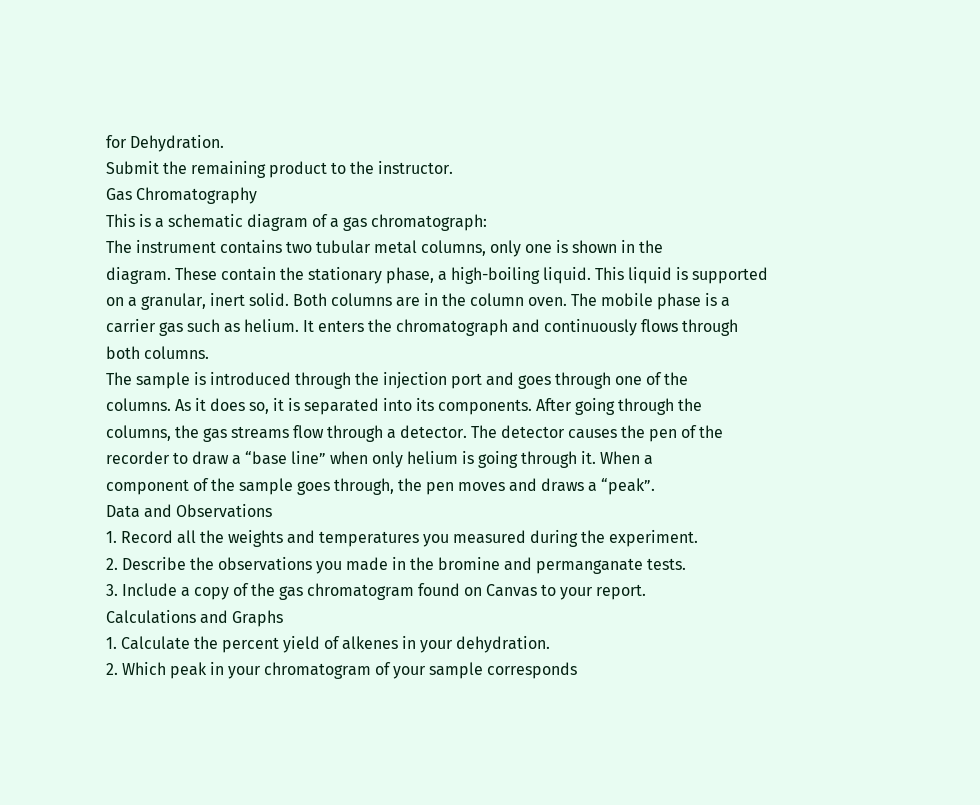for Dehydration.
Submit the remaining product to the instructor.
Gas Chromatography
This is a schematic diagram of a gas chromatograph:
The instrument contains two tubular metal columns, only one is shown in the
diagram. These contain the stationary phase, a high-boiling liquid. This liquid is supported
on a granular, inert solid. Both columns are in the column oven. The mobile phase is a
carrier gas such as helium. It enters the chromatograph and continuously flows through
both columns.
The sample is introduced through the injection port and goes through one of the
columns. As it does so, it is separated into its components. After going through the
columns, the gas streams flow through a detector. The detector causes the pen of the
recorder to draw a “base line” when only helium is going through it. When a
component of the sample goes through, the pen moves and draws a “peak”.
Data and Observations
1. Record all the weights and temperatures you measured during the experiment.
2. Describe the observations you made in the bromine and permanganate tests.
3. Include a copy of the gas chromatogram found on Canvas to your report.
Calculations and Graphs
1. Calculate the percent yield of alkenes in your dehydration.
2. Which peak in your chromatogram of your sample corresponds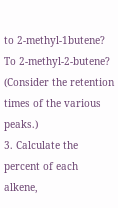to 2-methyl-1butene? To 2-methyl-2-butene? (Consider the retention times of the various peaks.)
3. Calculate the percent of each alkene,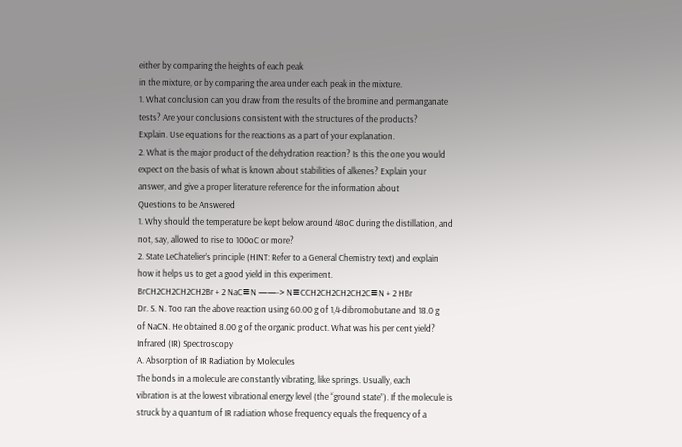either by comparing the heights of each peak
in the mixture, or by comparing the area under each peak in the mixture.
1. What conclusion can you draw from the results of the bromine and permanganate
tests? Are your conclusions consistent with the structures of the products?
Explain. Use equations for the reactions as a part of your explanation.
2. What is the major product of the dehydration reaction? Is this the one you would
expect on the basis of what is known about stabilities of alkenes? Explain your
answer, and give a proper literature reference for the information about
Questions to be Answered
1. Why should the temperature be kept below around 48oC during the distillation, and
not, say, allowed to rise to 100oC or more?
2. State LeChatelier’s principle (HINT: Refer to a General Chemistry text) and explain
how it helps us to get a good yield in this experiment.
BrCH2CH2CH2CH2Br + 2 NaC≡N ——-> N≡CCH2CH2CH2CH2C≡N + 2 HBr
Dr. S. N. Too ran the above reaction using 60.00 g of 1,4-dibromobutane and 18.0 g
of NaCN. He obtained 8.00 g of the organic product. What was his per cent yield?
Infrared (IR) Spectroscopy
A. Absorption of IR Radiation by Molecules
The bonds in a molecule are constantly vibrating, like springs. Usually, each
vibration is at the lowest vibrational energy level (the “ground state”). If the molecule is
struck by a quantum of IR radiation whose frequency equals the frequency of a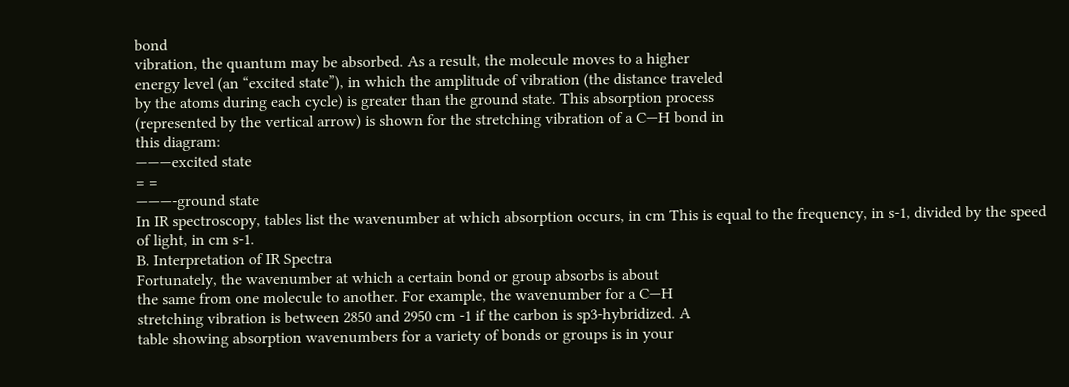bond
vibration, the quantum may be absorbed. As a result, the molecule moves to a higher
energy level (an “excited state”), in which the amplitude of vibration (the distance traveled
by the atoms during each cycle) is greater than the ground state. This absorption process
(represented by the vertical arrow) is shown for the stretching vibration of a C—H bond in
this diagram:
———excited state
= =
———-ground state
In IR spectroscopy, tables list the wavenumber at which absorption occurs, in cm This is equal to the frequency, in s-1, divided by the speed of light, in cm s-1.
B. Interpretation of IR Spectra
Fortunately, the wavenumber at which a certain bond or group absorbs is about
the same from one molecule to another. For example, the wavenumber for a C—H
stretching vibration is between 2850 and 2950 cm -1 if the carbon is sp3-hybridized. A
table showing absorption wavenumbers for a variety of bonds or groups is in your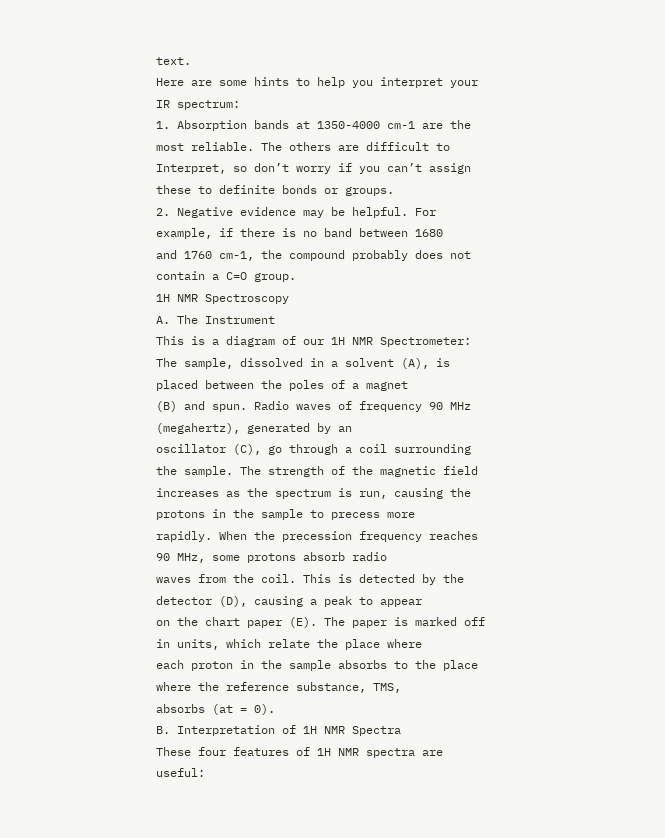text.
Here are some hints to help you interpret your IR spectrum:
1. Absorption bands at 1350-4000 cm-1 are the most reliable. The others are difficult to
Interpret, so don’t worry if you can’t assign these to definite bonds or groups.
2. Negative evidence may be helpful. For example, if there is no band between 1680
and 1760 cm-1, the compound probably does not contain a C=O group.
1H NMR Spectroscopy
A. The Instrument
This is a diagram of our 1H NMR Spectrometer:
The sample, dissolved in a solvent (A), is placed between the poles of a magnet
(B) and spun. Radio waves of frequency 90 MHz (megahertz), generated by an
oscillator (C), go through a coil surrounding the sample. The strength of the magnetic field
increases as the spectrum is run, causing the protons in the sample to precess more
rapidly. When the precession frequency reaches 90 MHz, some protons absorb radio
waves from the coil. This is detected by the detector (D), causing a peak to appear
on the chart paper (E). The paper is marked off in units, which relate the place where
each proton in the sample absorbs to the place where the reference substance, TMS,
absorbs (at = 0).
B. Interpretation of 1H NMR Spectra
These four features of 1H NMR spectra are useful: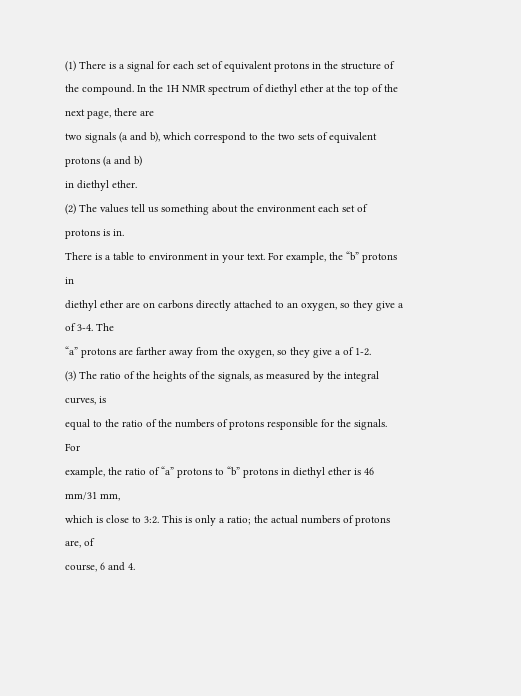(1) There is a signal for each set of equivalent protons in the structure of the compound. In the 1H NMR spectrum of diethyl ether at the top of the next page, there are
two signals (a and b), which correspond to the two sets of equivalent protons (a and b)
in diethyl ether.
(2) The values tell us something about the environment each set of protons is in.
There is a table to environment in your text. For example, the “b” protons in
diethyl ether are on carbons directly attached to an oxygen, so they give a of 3-4. The
“a” protons are farther away from the oxygen, so they give a of 1-2.
(3) The ratio of the heights of the signals, as measured by the integral curves, is
equal to the ratio of the numbers of protons responsible for the signals. For
example, the ratio of “a” protons to “b” protons in diethyl ether is 46 mm/31 mm,
which is close to 3:2. This is only a ratio; the actual numbers of protons are, of
course, 6 and 4.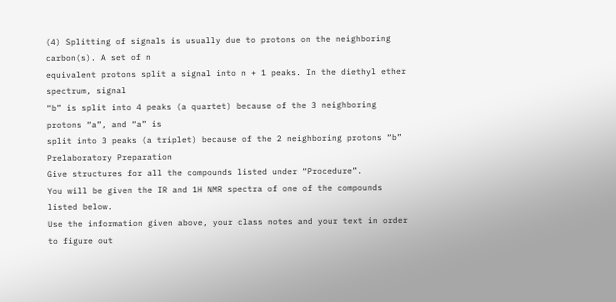(4) Splitting of signals is usually due to protons on the neighboring carbon(s). A set of n
equivalent protons split a signal into n + 1 peaks. In the diethyl ether spectrum, signal
“b” is split into 4 peaks (a quartet) because of the 3 neighboring protons “a”, and “a” is
split into 3 peaks (a triplet) because of the 2 neighboring protons “b”
Prelaboratory Preparation
Give structures for all the compounds listed under “Procedure”.
You will be given the IR and 1H NMR spectra of one of the compounds listed below.
Use the information given above, your class notes and your text in order to figure out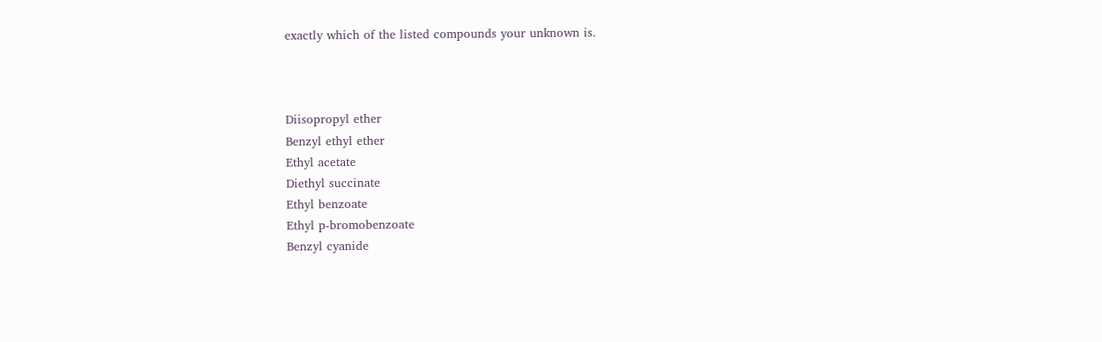exactly which of the listed compounds your unknown is.



Diisopropyl ether
Benzyl ethyl ether
Ethyl acetate
Diethyl succinate
Ethyl benzoate
Ethyl p-bromobenzoate
Benzyl cyanide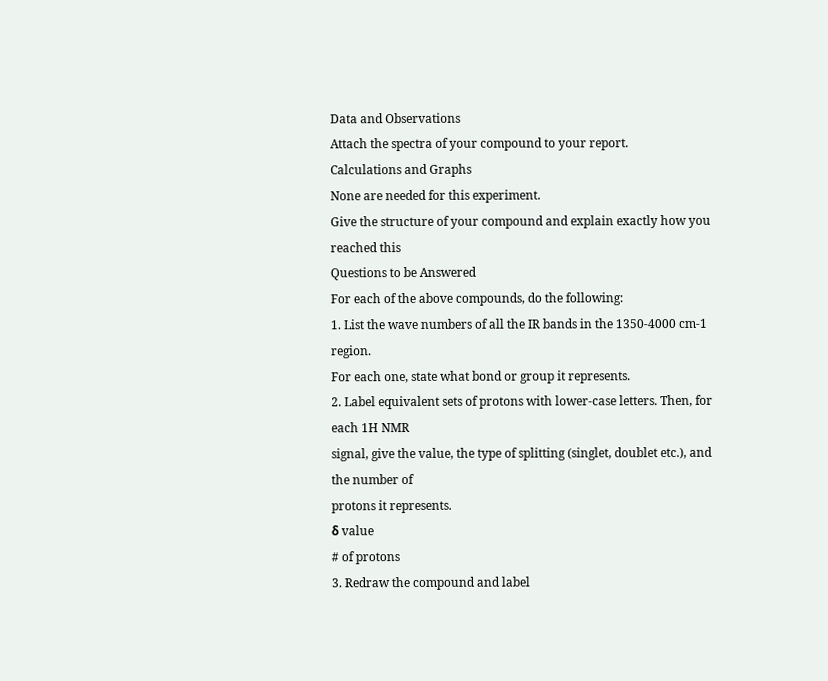Data and Observations
Attach the spectra of your compound to your report.
Calculations and Graphs
None are needed for this experiment.
Give the structure of your compound and explain exactly how you reached this
Questions to be Answered
For each of the above compounds, do the following:
1. List the wave numbers of all the IR bands in the 1350-4000 cm-1 region.
For each one, state what bond or group it represents.
2. Label equivalent sets of protons with lower-case letters. Then, for each 1H NMR
signal, give the value, the type of splitting (singlet, doublet etc.), and the number of
protons it represents.
δ value
# of protons
3. Redraw the compound and label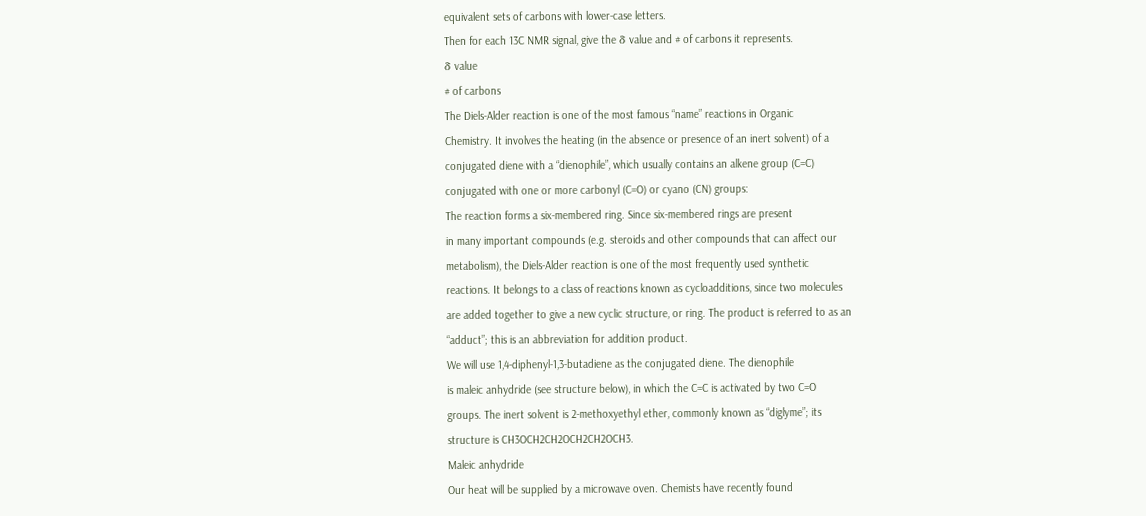equivalent sets of carbons with lower-case letters.
Then for each 13C NMR signal, give the δ value and # of carbons it represents.
δ value
# of carbons
The Diels-Alder reaction is one of the most famous “name” reactions in Organic
Chemistry. It involves the heating (in the absence or presence of an inert solvent) of a
conjugated diene with a “dienophile”, which usually contains an alkene group (C=C)
conjugated with one or more carbonyl (C=O) or cyano (CN) groups:
The reaction forms a six-membered ring. Since six-membered rings are present
in many important compounds (e.g. steroids and other compounds that can affect our
metabolism), the Diels-Alder reaction is one of the most frequently used synthetic
reactions. It belongs to a class of reactions known as cycloadditions, since two molecules
are added together to give a new cyclic structure, or ring. The product is referred to as an
“adduct”; this is an abbreviation for addition product.
We will use 1,4-diphenyl-1,3-butadiene as the conjugated diene. The dienophile
is maleic anhydride (see structure below), in which the C=C is activated by two C=O
groups. The inert solvent is 2-methoxyethyl ether, commonly known as “diglyme”; its
structure is CH3OCH2CH2OCH2CH2OCH3.
Maleic anhydride
Our heat will be supplied by a microwave oven. Chemists have recently found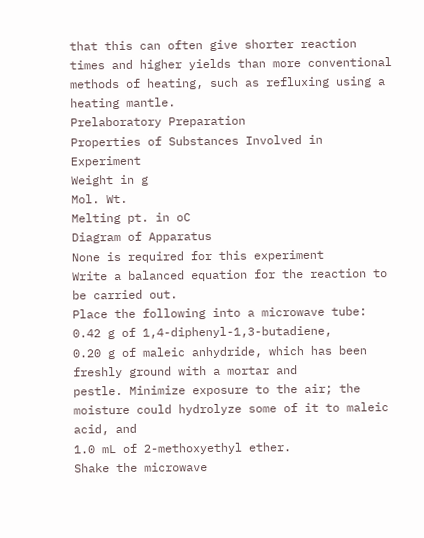that this can often give shorter reaction times and higher yields than more conventional
methods of heating, such as refluxing using a heating mantle.
Prelaboratory Preparation
Properties of Substances Involved in Experiment
Weight in g
Mol. Wt.
Melting pt. in oC
Diagram of Apparatus
None is required for this experiment
Write a balanced equation for the reaction to be carried out.
Place the following into a microwave tube:
0.42 g of 1,4-diphenyl-1,3-butadiene,
0.20 g of maleic anhydride, which has been freshly ground with a mortar and
pestle. Minimize exposure to the air; the moisture could hydrolyze some of it to maleic
acid, and
1.0 mL of 2-methoxyethyl ether.
Shake the microwave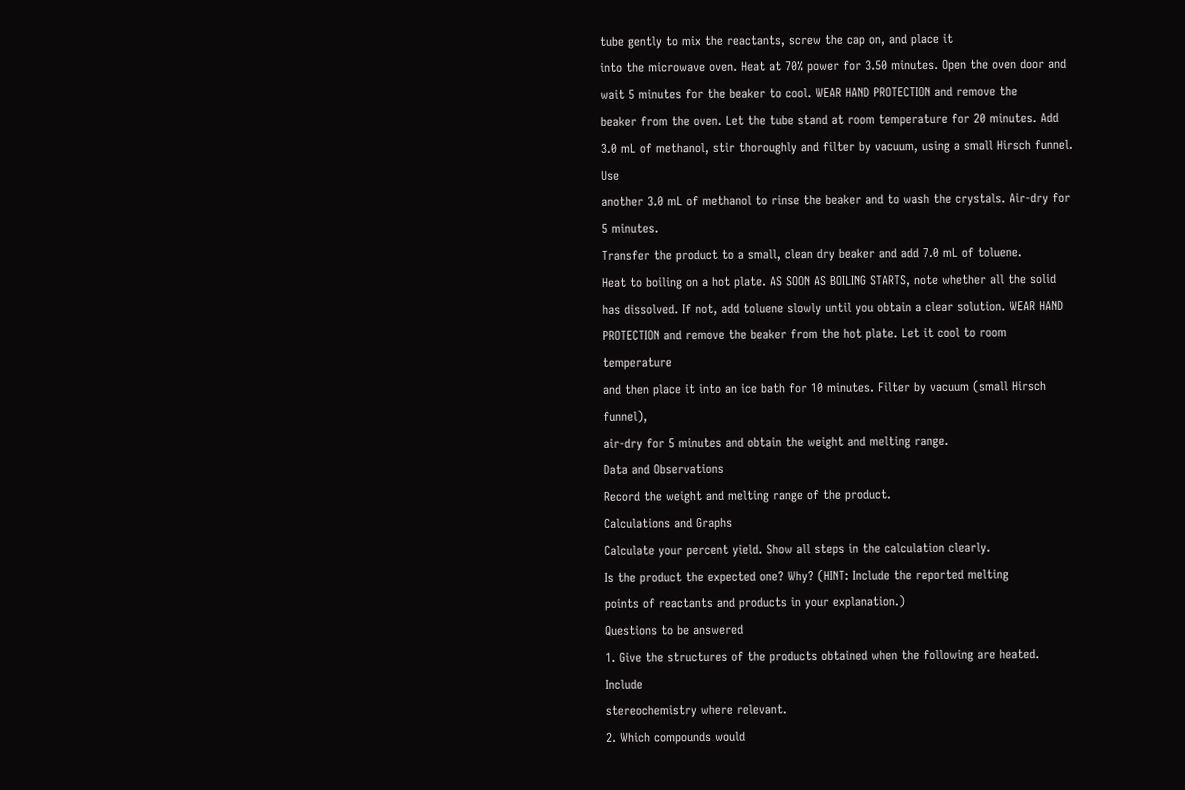tube gently to mix the reactants, screw the cap on, and place it
into the microwave oven. Heat at 70% power for 3.50 minutes. Open the oven door and
wait 5 minutes for the beaker to cool. WEAR HAND PROTECTION and remove the
beaker from the oven. Let the tube stand at room temperature for 20 minutes. Add
3.0 mL of methanol, stir thoroughly and filter by vacuum, using a small Hirsch funnel. Use
another 3.0 mL of methanol to rinse the beaker and to wash the crystals. Air-dry for
5 minutes.
Transfer the product to a small, clean dry beaker and add 7.0 mL of toluene.
Heat to boiling on a hot plate. AS SOON AS BOILING STARTS, note whether all the solid
has dissolved. If not, add toluene slowly until you obtain a clear solution. WEAR HAND
PROTECTION and remove the beaker from the hot plate. Let it cool to room temperature
and then place it into an ice bath for 10 minutes. Filter by vacuum (small Hirsch funnel),
air-dry for 5 minutes and obtain the weight and melting range.
Data and Observations
Record the weight and melting range of the product.
Calculations and Graphs
Calculate your percent yield. Show all steps in the calculation clearly.
Is the product the expected one? Why? (HINT: Include the reported melting
points of reactants and products in your explanation.)
Questions to be answered
1. Give the structures of the products obtained when the following are heated. Include
stereochemistry where relevant.
2. Which compounds would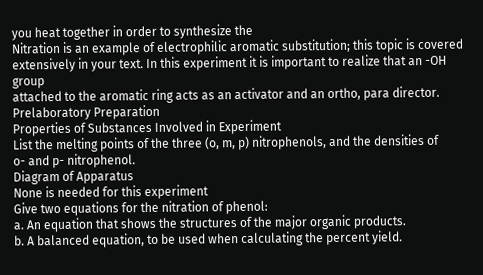you heat together in order to synthesize the
Nitration is an example of electrophilic aromatic substitution; this topic is covered
extensively in your text. In this experiment it is important to realize that an -OH group
attached to the aromatic ring acts as an activator and an ortho, para director.
Prelaboratory Preparation
Properties of Substances Involved in Experiment
List the melting points of the three (o, m, p) nitrophenols, and the densities of
o- and p- nitrophenol.
Diagram of Apparatus
None is needed for this experiment
Give two equations for the nitration of phenol:
a. An equation that shows the structures of the major organic products.
b. A balanced equation, to be used when calculating the percent yield.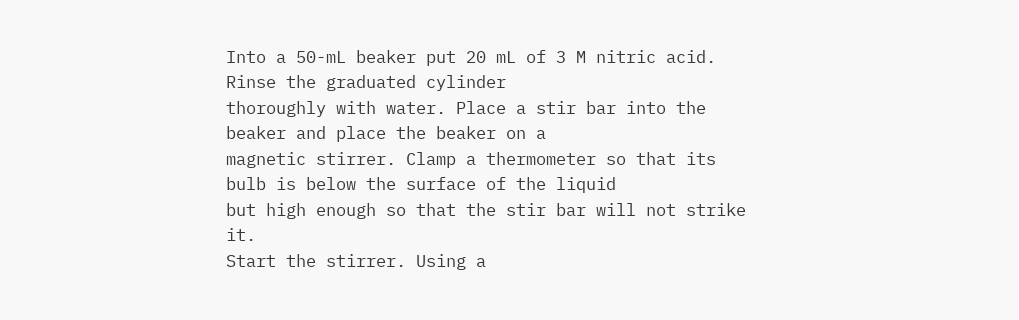Into a 50-mL beaker put 20 mL of 3 M nitric acid. Rinse the graduated cylinder
thoroughly with water. Place a stir bar into the beaker and place the beaker on a
magnetic stirrer. Clamp a thermometer so that its bulb is below the surface of the liquid
but high enough so that the stir bar will not strike it.
Start the stirrer. Using a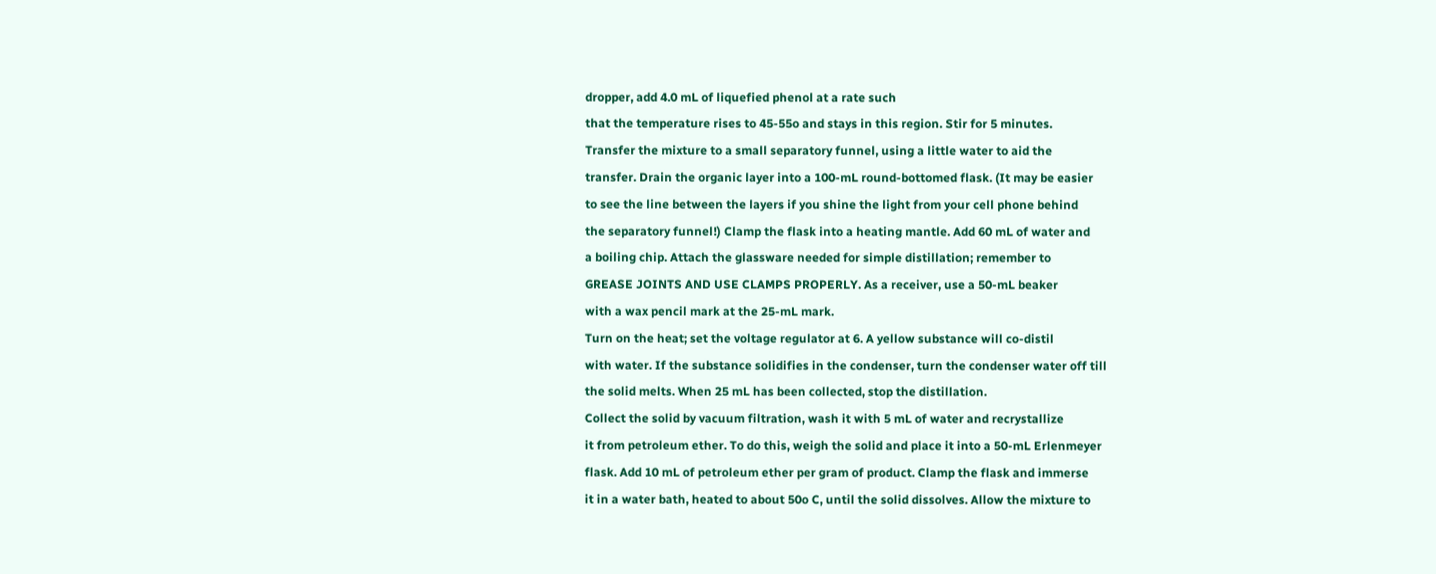dropper, add 4.0 mL of liquefied phenol at a rate such
that the temperature rises to 45-55o and stays in this region. Stir for 5 minutes.
Transfer the mixture to a small separatory funnel, using a little water to aid the
transfer. Drain the organic layer into a 100-mL round-bottomed flask. (It may be easier
to see the line between the layers if you shine the light from your cell phone behind
the separatory funnel!) Clamp the flask into a heating mantle. Add 60 mL of water and
a boiling chip. Attach the glassware needed for simple distillation; remember to
GREASE JOINTS AND USE CLAMPS PROPERLY. As a receiver, use a 50-mL beaker
with a wax pencil mark at the 25-mL mark.
Turn on the heat; set the voltage regulator at 6. A yellow substance will co-distil
with water. If the substance solidifies in the condenser, turn the condenser water off till
the solid melts. When 25 mL has been collected, stop the distillation.
Collect the solid by vacuum filtration, wash it with 5 mL of water and recrystallize
it from petroleum ether. To do this, weigh the solid and place it into a 50-mL Erlenmeyer
flask. Add 10 mL of petroleum ether per gram of product. Clamp the flask and immerse
it in a water bath, heated to about 50o C, until the solid dissolves. Allow the mixture to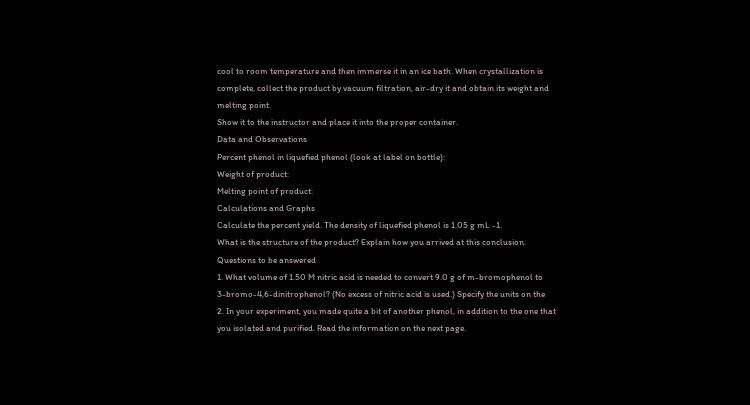cool to room temperature and then immerse it in an ice bath. When crystallization is
complete, collect the product by vacuum filtration, air-dry it and obtain its weight and
melting point.
Show it to the instructor and place it into the proper container.
Data and Observations
Percent phenol in liquefied phenol (look at label on bottle):
Weight of product:
Melting point of product:
Calculations and Graphs
Calculate the percent yield. The density of liquefied phenol is 1.05 g mL -1.
What is the structure of the product? Explain how you arrived at this conclusion.
Questions to be answered
1. What volume of 1.50 M nitric acid is needed to convert 9.0 g of m-bromophenol to
3-bromo-4,6-dinitrophenol? (No excess of nitric acid is used.) Specify the units on the
2. In your experiment, you made quite a bit of another phenol, in addition to the one that
you isolated and purified. Read the information on the next page.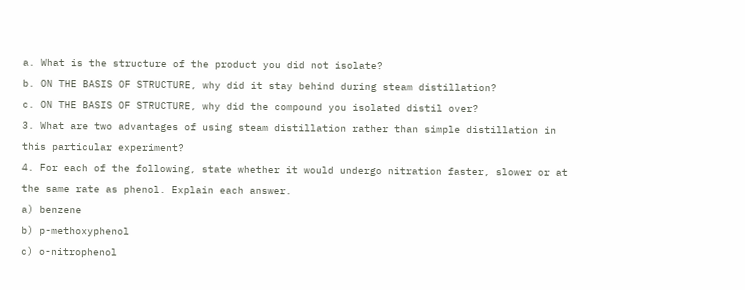a. What is the structure of the product you did not isolate?
b. ON THE BASIS OF STRUCTURE, why did it stay behind during steam distillation?
c. ON THE BASIS OF STRUCTURE, why did the compound you isolated distil over?
3. What are two advantages of using steam distillation rather than simple distillation in
this particular experiment?
4. For each of the following, state whether it would undergo nitration faster, slower or at
the same rate as phenol. Explain each answer.
a) benzene
b) p-methoxyphenol
c) o-nitrophenol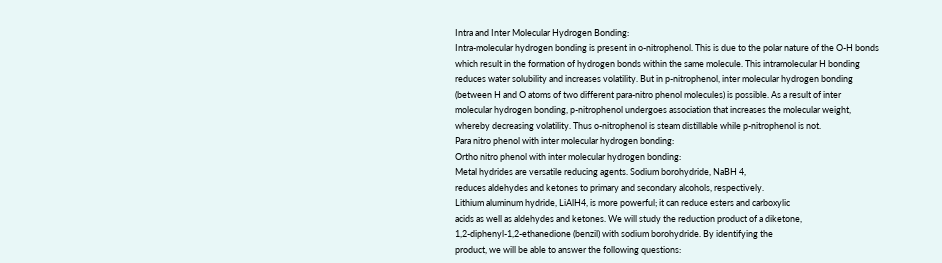Intra and Inter Molecular Hydrogen Bonding:
Intra-molecular hydrogen bonding is present in o-nitrophenol. This is due to the polar nature of the O-H bonds
which result in the formation of hydrogen bonds within the same molecule. This intramolecular H bonding
reduces water solubility and increases volatility. But in p-nitrophenol, inter molecular hydrogen bonding
(between H and O atoms of two different para-nitro phenol molecules) is possible. As a result of inter
molecular hydrogen bonding, p-nitrophenol undergoes association that increases the molecular weight,
whereby decreasing volatility. Thus o-nitrophenol is steam distillable while p-nitrophenol is not.
Para nitro phenol with inter molecular hydrogen bonding:
Ortho nitro phenol with inter molecular hydrogen bonding:
Metal hydrides are versatile reducing agents. Sodium borohydride, NaBH 4,
reduces aldehydes and ketones to primary and secondary alcohols, respectively.
Lithium aluminum hydride, LiAlH4, is more powerful; it can reduce esters and carboxylic
acids as well as aldehydes and ketones. We will study the reduction product of a diketone,
1,2-diphenyl-1,2-ethanedione (benzil) with sodium borohydride. By identifying the
product, we will be able to answer the following questions: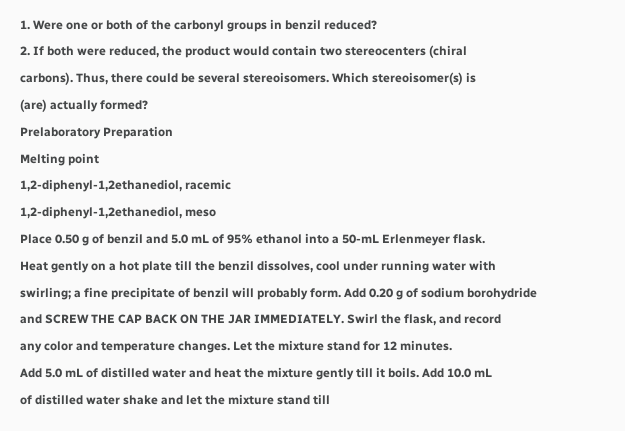1. Were one or both of the carbonyl groups in benzil reduced?
2. If both were reduced, the product would contain two stereocenters (chiral
carbons). Thus, there could be several stereoisomers. Which stereoisomer(s) is
(are) actually formed?
Prelaboratory Preparation
Melting point
1,2-diphenyl-1,2ethanediol, racemic
1,2-diphenyl-1,2ethanediol, meso
Place 0.50 g of benzil and 5.0 mL of 95% ethanol into a 50-mL Erlenmeyer flask.
Heat gently on a hot plate till the benzil dissolves, cool under running water with
swirling; a fine precipitate of benzil will probably form. Add 0.20 g of sodium borohydride
and SCREW THE CAP BACK ON THE JAR IMMEDIATELY. Swirl the flask, and record
any color and temperature changes. Let the mixture stand for 12 minutes.
Add 5.0 mL of distilled water and heat the mixture gently till it boils. Add 10.0 mL
of distilled water shake and let the mixture stand till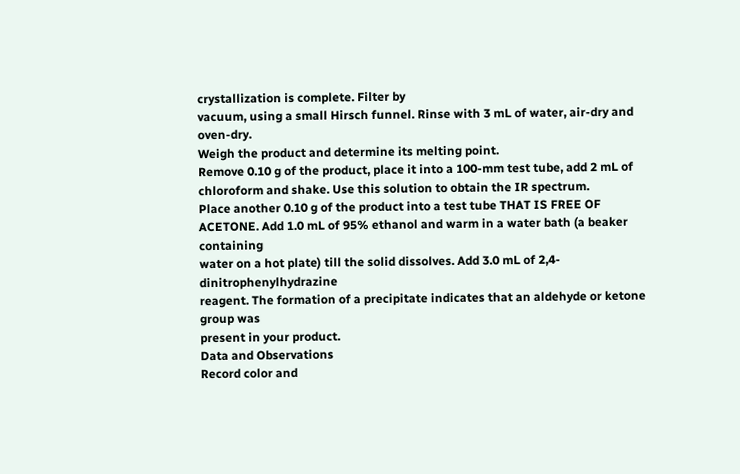crystallization is complete. Filter by
vacuum, using a small Hirsch funnel. Rinse with 3 mL of water, air-dry and oven-dry.
Weigh the product and determine its melting point.
Remove 0.10 g of the product, place it into a 100-mm test tube, add 2 mL of
chloroform and shake. Use this solution to obtain the IR spectrum.
Place another 0.10 g of the product into a test tube THAT IS FREE OF
ACETONE. Add 1.0 mL of 95% ethanol and warm in a water bath (a beaker containing
water on a hot plate) till the solid dissolves. Add 3.0 mL of 2,4-dinitrophenylhydrazine
reagent. The formation of a precipitate indicates that an aldehyde or ketone group was
present in your product.
Data and Observations
Record color and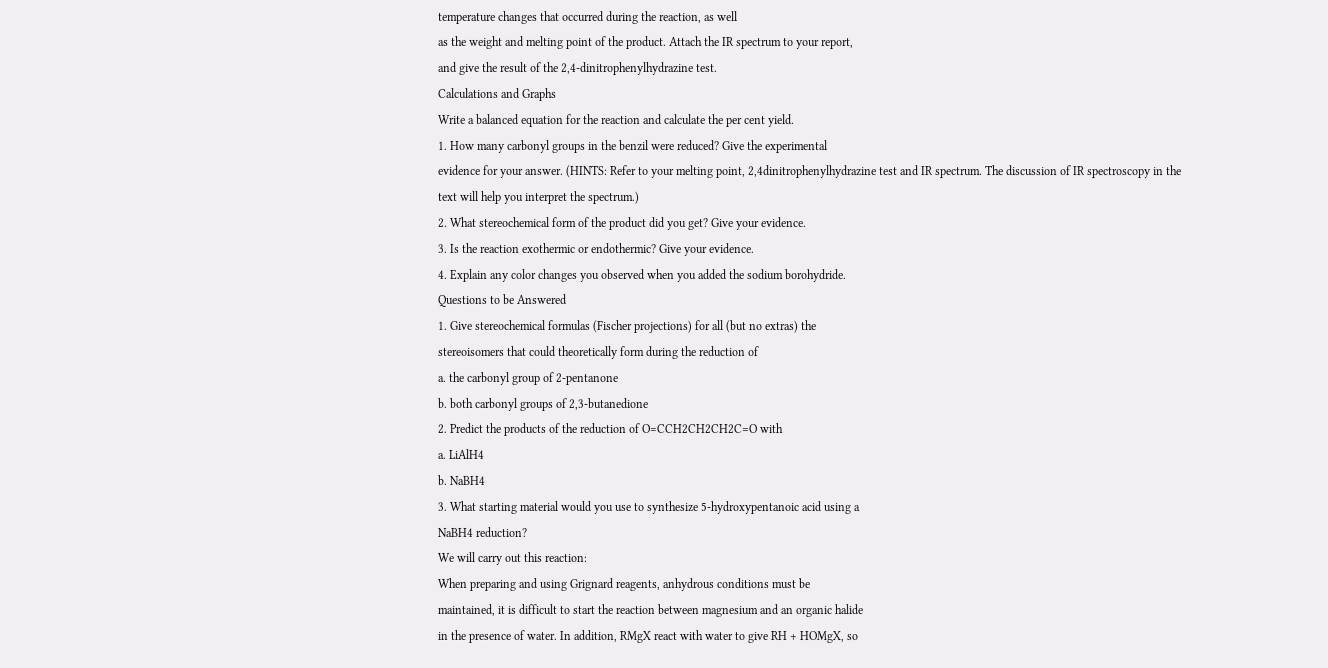temperature changes that occurred during the reaction, as well
as the weight and melting point of the product. Attach the IR spectrum to your report,
and give the result of the 2,4-dinitrophenylhydrazine test.
Calculations and Graphs
Write a balanced equation for the reaction and calculate the per cent yield.
1. How many carbonyl groups in the benzil were reduced? Give the experimental
evidence for your answer. (HINTS: Refer to your melting point, 2,4dinitrophenylhydrazine test and IR spectrum. The discussion of IR spectroscopy in the
text will help you interpret the spectrum.)
2. What stereochemical form of the product did you get? Give your evidence.
3. Is the reaction exothermic or endothermic? Give your evidence.
4. Explain any color changes you observed when you added the sodium borohydride.
Questions to be Answered
1. Give stereochemical formulas (Fischer projections) for all (but no extras) the
stereoisomers that could theoretically form during the reduction of
a. the carbonyl group of 2-pentanone
b. both carbonyl groups of 2,3-butanedione
2. Predict the products of the reduction of O=CCH2CH2CH2C=O with
a. LiAlH4
b. NaBH4
3. What starting material would you use to synthesize 5-hydroxypentanoic acid using a
NaBH4 reduction?
We will carry out this reaction:
When preparing and using Grignard reagents, anhydrous conditions must be
maintained, it is difficult to start the reaction between magnesium and an organic halide
in the presence of water. In addition, RMgX react with water to give RH + HOMgX, so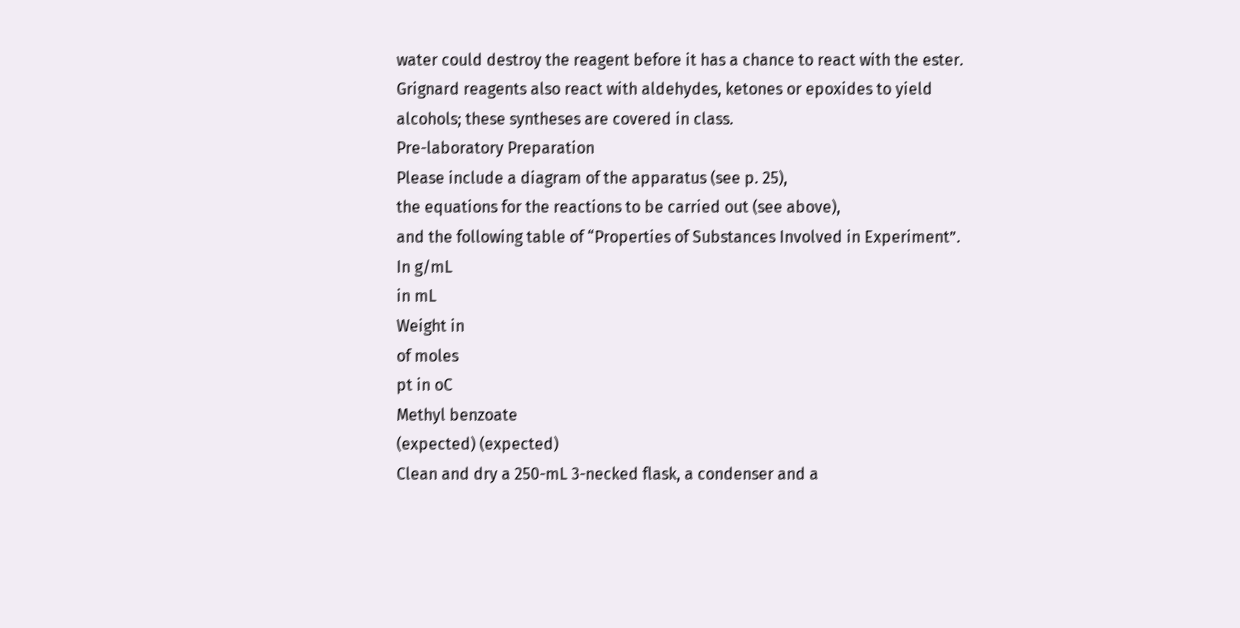water could destroy the reagent before it has a chance to react with the ester.
Grignard reagents also react with aldehydes, ketones or epoxides to yield
alcohols; these syntheses are covered in class.
Pre-laboratory Preparation
Please include a diagram of the apparatus (see p. 25),
the equations for the reactions to be carried out (see above),
and the following table of “Properties of Substances Involved in Experiment”.
In g/mL
in mL
Weight in
of moles
pt in oC
Methyl benzoate
(expected) (expected)
Clean and dry a 250-mL 3-necked flask, a condenser and a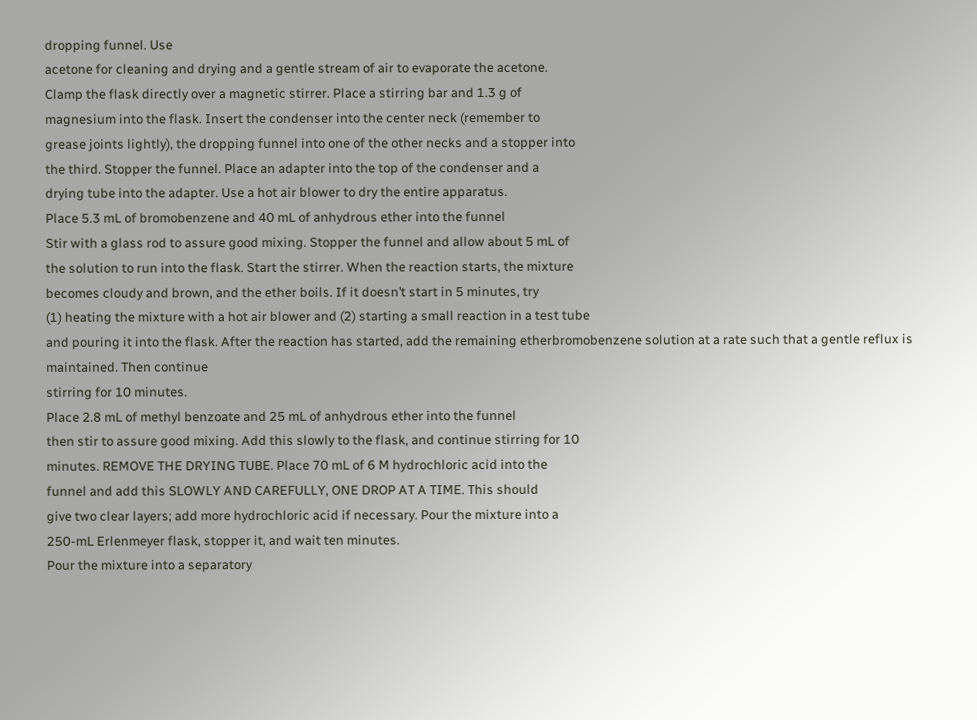dropping funnel. Use
acetone for cleaning and drying and a gentle stream of air to evaporate the acetone.
Clamp the flask directly over a magnetic stirrer. Place a stirring bar and 1.3 g of
magnesium into the flask. Insert the condenser into the center neck (remember to
grease joints lightly), the dropping funnel into one of the other necks and a stopper into
the third. Stopper the funnel. Place an adapter into the top of the condenser and a
drying tube into the adapter. Use a hot air blower to dry the entire apparatus.
Place 5.3 mL of bromobenzene and 40 mL of anhydrous ether into the funnel
Stir with a glass rod to assure good mixing. Stopper the funnel and allow about 5 mL of
the solution to run into the flask. Start the stirrer. When the reaction starts, the mixture
becomes cloudy and brown, and the ether boils. If it doesn’t start in 5 minutes, try
(1) heating the mixture with a hot air blower and (2) starting a small reaction in a test tube
and pouring it into the flask. After the reaction has started, add the remaining etherbromobenzene solution at a rate such that a gentle reflux is maintained. Then continue
stirring for 10 minutes.
Place 2.8 mL of methyl benzoate and 25 mL of anhydrous ether into the funnel
then stir to assure good mixing. Add this slowly to the flask, and continue stirring for 10
minutes. REMOVE THE DRYING TUBE. Place 70 mL of 6 M hydrochloric acid into the
funnel and add this SLOWLY AND CAREFULLY, ONE DROP AT A TIME. This should
give two clear layers; add more hydrochloric acid if necessary. Pour the mixture into a
250-mL Erlenmeyer flask, stopper it, and wait ten minutes.
Pour the mixture into a separatory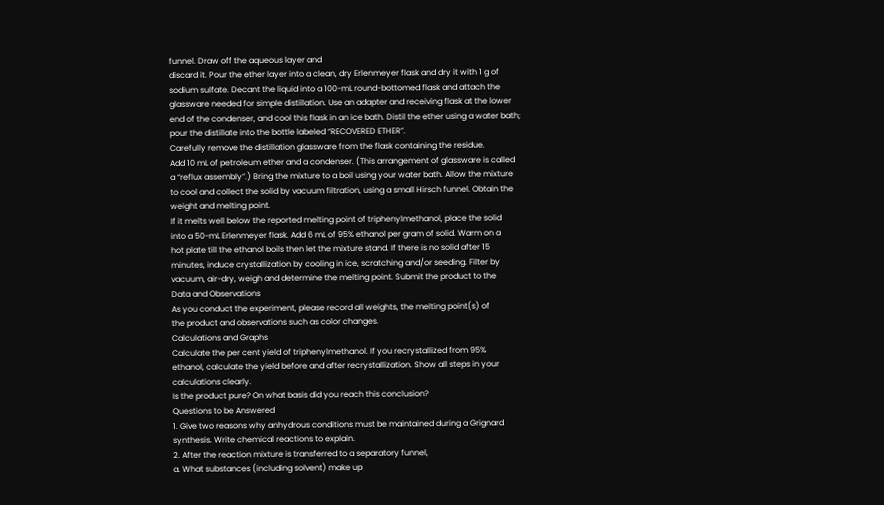funnel. Draw off the aqueous layer and
discard it. Pour the ether layer into a clean, dry Erlenmeyer flask and dry it with 1 g of
sodium sulfate. Decant the liquid into a 100-mL round-bottomed flask and attach the
glassware needed for simple distillation. Use an adapter and receiving flask at the lower
end of the condenser, and cool this flask in an ice bath. Distil the ether using a water bath;
pour the distillate into the bottle labeled “RECOVERED ETHER”.
Carefully remove the distillation glassware from the flask containing the residue.
Add 10 mL of petroleum ether and a condenser. (This arrangement of glassware is called
a “reflux assembly”.) Bring the mixture to a boil using your water bath. Allow the mixture
to cool and collect the solid by vacuum filtration, using a small Hirsch funnel. Obtain the
weight and melting point.
If it melts well below the reported melting point of triphenylmethanol, place the solid
into a 50-mL Erlenmeyer flask. Add 6 mL of 95% ethanol per gram of solid. Warm on a
hot plate till the ethanol boils then let the mixture stand. If there is no solid after 15
minutes, induce crystallization by cooling in ice, scratching and/or seeding. Filter by
vacuum, air-dry, weigh and determine the melting point. Submit the product to the
Data and Observations
As you conduct the experiment, please record all weights, the melting point(s) of
the product and observations such as color changes.
Calculations and Graphs
Calculate the per cent yield of triphenylmethanol. If you recrystallized from 95%
ethanol, calculate the yield before and after recrystallization. Show all steps in your
calculations clearly.
Is the product pure? On what basis did you reach this conclusion?
Questions to be Answered
1. Give two reasons why anhydrous conditions must be maintained during a Grignard
synthesis. Write chemical reactions to explain.
2. After the reaction mixture is transferred to a separatory funnel,
a. What substances (including solvent) make up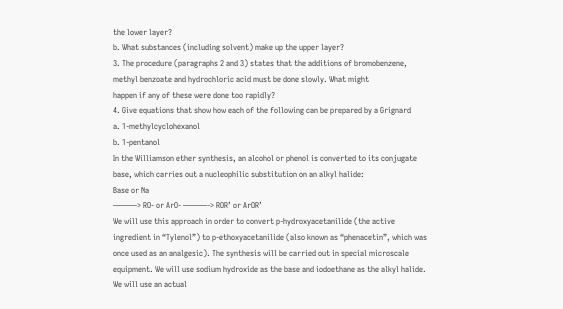the lower layer?
b. What substances (including solvent) make up the upper layer?
3. The procedure (paragraphs 2 and 3) states that the additions of bromobenzene,
methyl benzoate and hydrochloric acid must be done slowly. What might
happen if any of these were done too rapidly?
4. Give equations that show how each of the following can be prepared by a Grignard
a. 1-methylcyclohexanol
b. 1-pentanol
In the Williamson ether synthesis, an alcohol or phenol is converted to its conjugate
base, which carries out a nucleophilic substitution on an alkyl halide:
Base or Na
———> RO- or ArO- ———-> ROR’ or ArOR’
We will use this approach in order to convert p-hydroxyacetanilide (the active
ingredient in “Tylenol”) to p-ethoxyacetanilide (also known as “phenacetin”, which was
once used as an analgesic). The synthesis will be carried out in special microscale
equipment. We will use sodium hydroxide as the base and iodoethane as the alkyl halide.
We will use an actual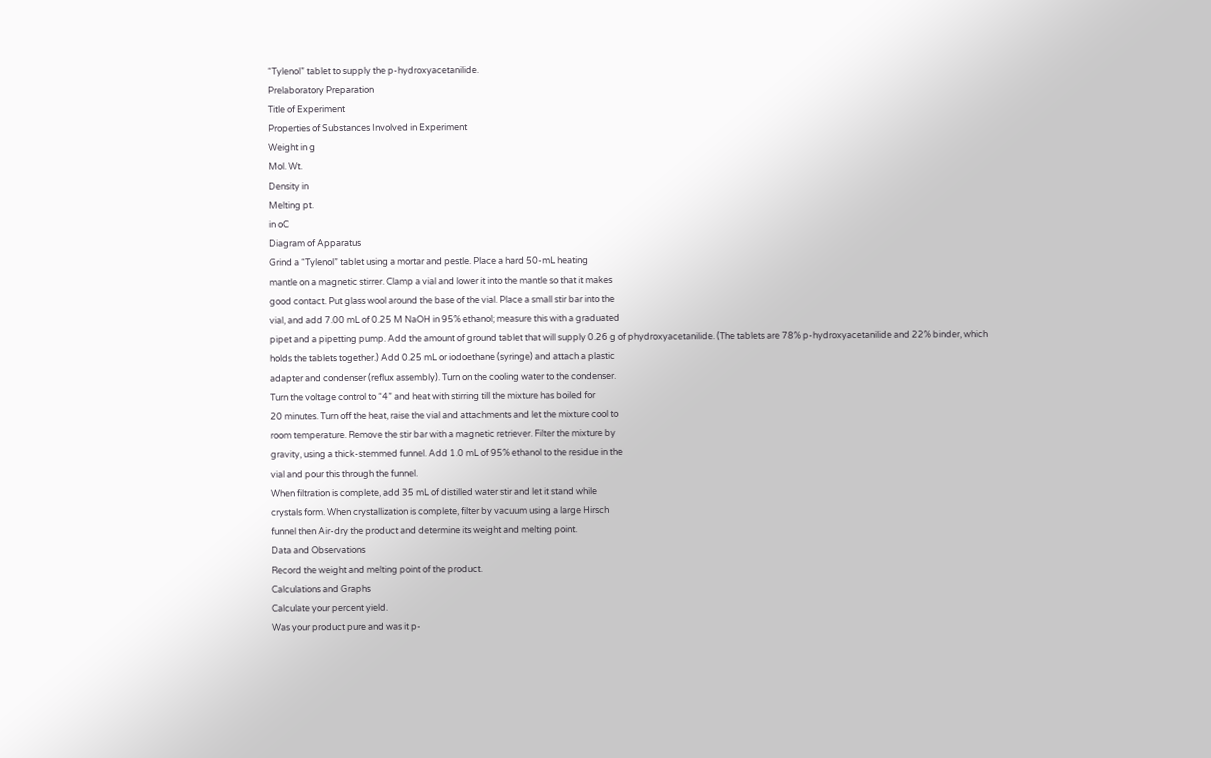“Tylenol” tablet to supply the p-hydroxyacetanilide.
Prelaboratory Preparation
Title of Experiment
Properties of Substances Involved in Experiment
Weight in g
Mol. Wt.
Density in
Melting pt.
in oC
Diagram of Apparatus
Grind a “Tylenol” tablet using a mortar and pestle. Place a hard 50-mL heating
mantle on a magnetic stirrer. Clamp a vial and lower it into the mantle so that it makes
good contact. Put glass wool around the base of the vial. Place a small stir bar into the
vial, and add 7.00 mL of 0.25 M NaOH in 95% ethanol; measure this with a graduated
pipet and a pipetting pump. Add the amount of ground tablet that will supply 0.26 g of phydroxyacetanilide. (The tablets are 78% p-hydroxyacetanilide and 22% binder, which
holds the tablets together.) Add 0.25 mL or iodoethane (syringe) and attach a plastic
adapter and condenser (reflux assembly). Turn on the cooling water to the condenser.
Turn the voltage control to “4” and heat with stirring till the mixture has boiled for
20 minutes. Turn off the heat, raise the vial and attachments and let the mixture cool to
room temperature. Remove the stir bar with a magnetic retriever. Filter the mixture by
gravity, using a thick-stemmed funnel. Add 1.0 mL of 95% ethanol to the residue in the
vial and pour this through the funnel.
When filtration is complete, add 35 mL of distilled water stir and let it stand while
crystals form. When crystallization is complete, filter by vacuum using a large Hirsch
funnel then Air-dry the product and determine its weight and melting point.
Data and Observations
Record the weight and melting point of the product.
Calculations and Graphs
Calculate your percent yield.
Was your product pure and was it p-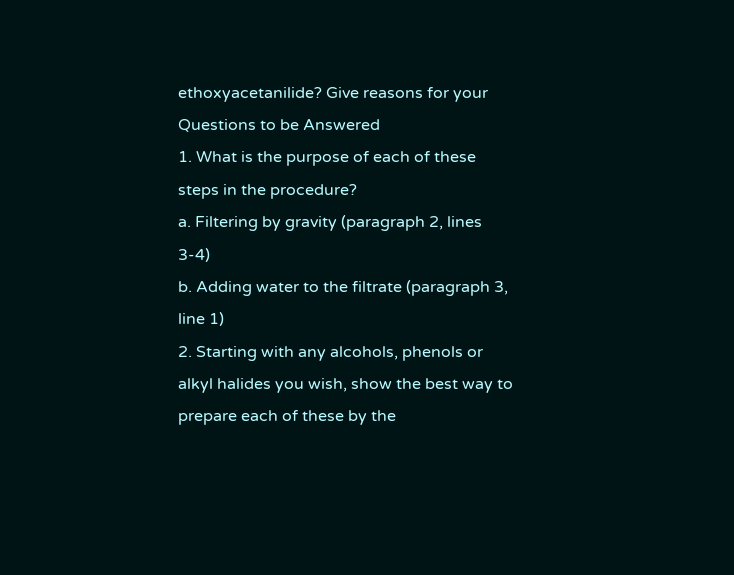ethoxyacetanilide? Give reasons for your
Questions to be Answered
1. What is the purpose of each of these steps in the procedure?
a. Filtering by gravity (paragraph 2, lines 3-4)
b. Adding water to the filtrate (paragraph 3, line 1)
2. Starting with any alcohols, phenols or alkyl halides you wish, show the best way to
prepare each of these by the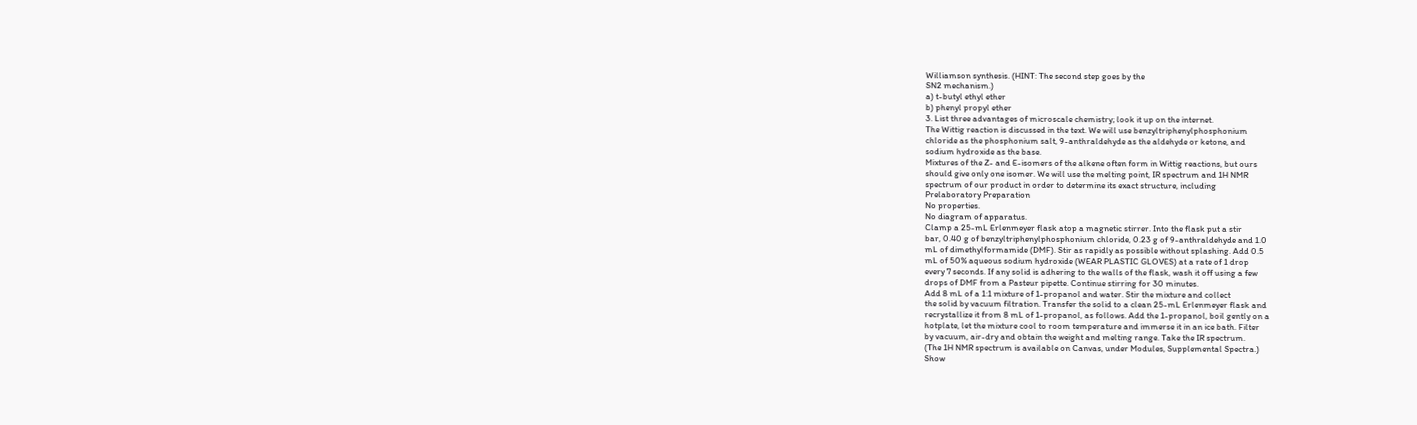Williamson synthesis. (HINT: The second step goes by the
SN2 mechanism.)
a) t-butyl ethyl ether
b) phenyl propyl ether
3. List three advantages of microscale chemistry; look it up on the internet.
The Wittig reaction is discussed in the text. We will use benzyltriphenylphosphonium
chloride as the phosphonium salt, 9-anthraldehyde as the aldehyde or ketone, and
sodium hydroxide as the base.
Mixtures of the Z- and E-isomers of the alkene often form in Wittig reactions, but ours
should give only one isomer. We will use the melting point, IR spectrum and 1H NMR
spectrum of our product in order to determine its exact structure, including
Prelaboratory Preparation
No properties.
No diagram of apparatus.
Clamp a 25-mL Erlenmeyer flask atop a magnetic stirrer. Into the flask put a stir
bar, 0.40 g of benzyltriphenylphosphonium chloride, 0.23 g of 9-anthraldehyde and 1.0
mL of dimethylformamide (DMF). Stir as rapidly as possible without splashing. Add 0.5
mL of 50% aqueous sodium hydroxide (WEAR PLASTIC GLOVES) at a rate of 1 drop
every 7 seconds. If any solid is adhering to the walls of the flask, wash it off using a few
drops of DMF from a Pasteur pipette. Continue stirring for 30 minutes.
Add 8 mL of a 1:1 mixture of 1-propanol and water. Stir the mixture and collect
the solid by vacuum filtration. Transfer the solid to a clean 25-mL Erlenmeyer flask and
recrystallize it from 8 mL of 1-propanol, as follows. Add the 1-propanol, boil gently on a
hotplate, let the mixture cool to room temperature and immerse it in an ice bath. Filter
by vacuum, air-dry and obtain the weight and melting range. Take the IR spectrum.
(The 1H NMR spectrum is available on Canvas, under Modules, Supplemental Spectra.)
Show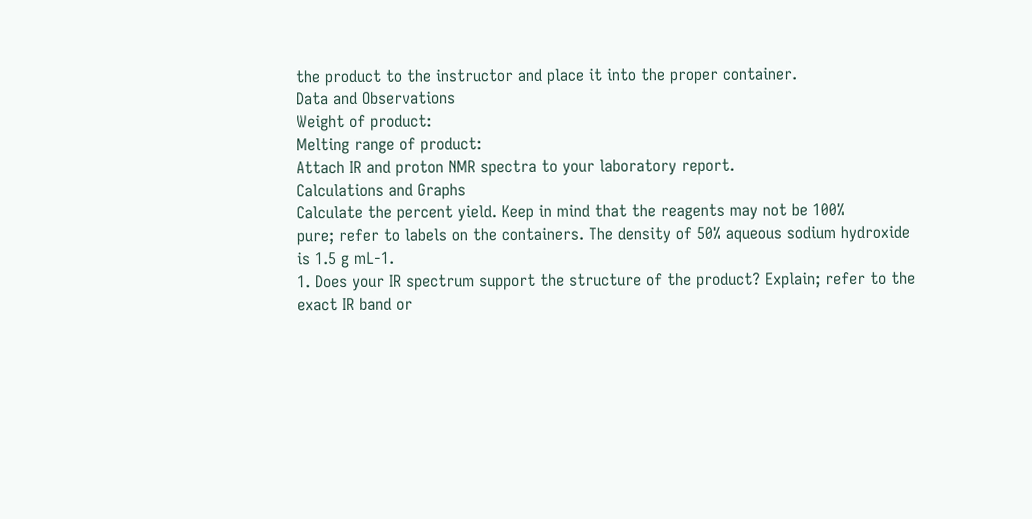the product to the instructor and place it into the proper container.
Data and Observations
Weight of product:
Melting range of product:
Attach IR and proton NMR spectra to your laboratory report.
Calculations and Graphs
Calculate the percent yield. Keep in mind that the reagents may not be 100%
pure; refer to labels on the containers. The density of 50% aqueous sodium hydroxide
is 1.5 g mL-1.
1. Does your IR spectrum support the structure of the product? Explain; refer to the
exact IR band or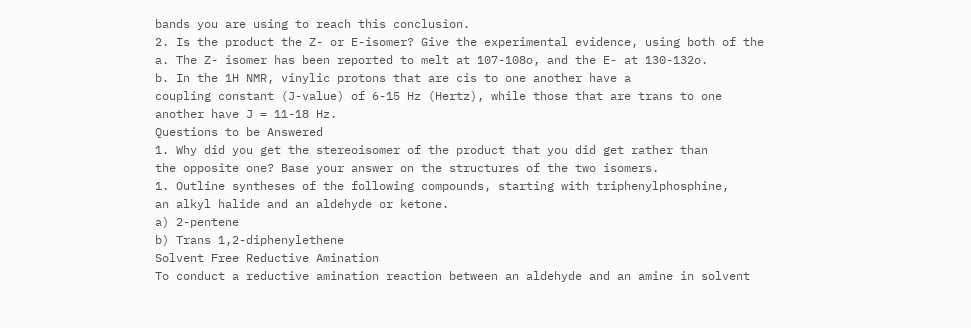bands you are using to reach this conclusion.
2. Is the product the Z- or E-isomer? Give the experimental evidence, using both of the
a. The Z- isomer has been reported to melt at 107-108o, and the E- at 130-132o.
b. In the 1H NMR, vinylic protons that are cis to one another have a
coupling constant (J-value) of 6-15 Hz (Hertz), while those that are trans to one
another have J = 11-18 Hz.
Questions to be Answered
1. Why did you get the stereoisomer of the product that you did get rather than
the opposite one? Base your answer on the structures of the two isomers.
1. Outline syntheses of the following compounds, starting with triphenylphosphine,
an alkyl halide and an aldehyde or ketone.
a) 2-pentene
b) Trans 1,2-diphenylethene
Solvent Free Reductive Amination
To conduct a reductive amination reaction between an aldehyde and an amine in solvent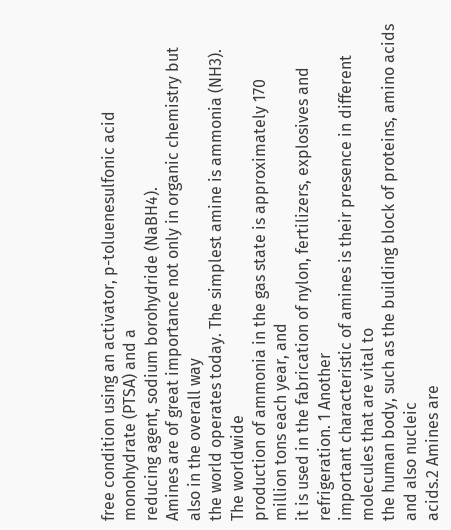free condition using an activator, p-toluenesulfonic acid monohydrate (PTSA) and a
reducing agent, sodium borohydride (NaBH4).
Amines are of great importance not only in organic chemistry but also in the overall way
the world operates today. The simplest amine is ammonia (NH3). The worldwide
production of ammonia in the gas state is approximately 170 million tons each year, and
it is used in the fabrication of nylon, fertilizers, explosives and refrigeration. 1 Another
important characteristic of amines is their presence in different molecules that are vital to
the human body, such as the building block of proteins, amino acids and also nucleic
acids.2 Amines are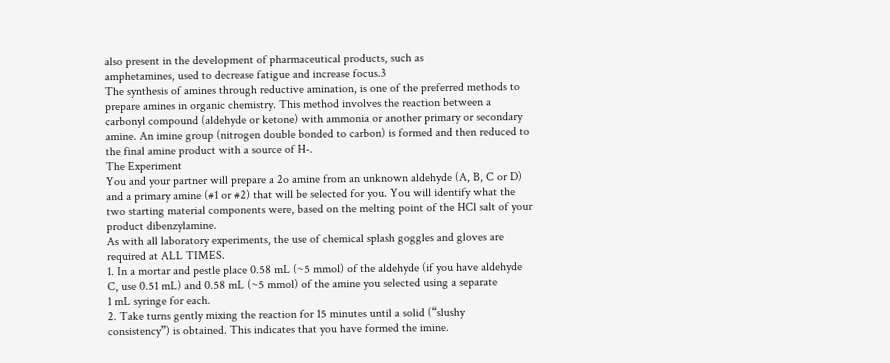also present in the development of pharmaceutical products, such as
amphetamines, used to decrease fatigue and increase focus.3
The synthesis of amines through reductive amination, is one of the preferred methods to
prepare amines in organic chemistry. This method involves the reaction between a
carbonyl compound (aldehyde or ketone) with ammonia or another primary or secondary
amine. An imine group (nitrogen double bonded to carbon) is formed and then reduced to
the final amine product with a source of H-.
The Experiment
You and your partner will prepare a 2o amine from an unknown aldehyde (A, B, C or D)
and a primary amine (#1 or #2) that will be selected for you. You will identify what the
two starting material components were, based on the melting point of the HCl salt of your
product dibenzylamine.
As with all laboratory experiments, the use of chemical splash goggles and gloves are
required at ALL TIMES.
1. In a mortar and pestle place 0.58 mL (~5 mmol) of the aldehyde (if you have aldehyde
C, use 0.51 mL) and 0.58 mL (~5 mmol) of the amine you selected using a separate
1 mL syringe for each.
2. Take turns gently mixing the reaction for 15 minutes until a solid (“slushy
consistency”) is obtained. This indicates that you have formed the imine.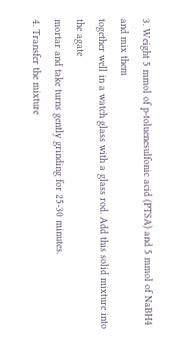3. Weight 5 mmol of p-toluenesulfonic acid (PTSA) and 5 mmol of NaBH4 and mix them
together well in a watch glass with a glass rod. Add this solid mixture into the agate
mortar and take turns gently grinding for 25-30 minutes.
4. Transfer the mixture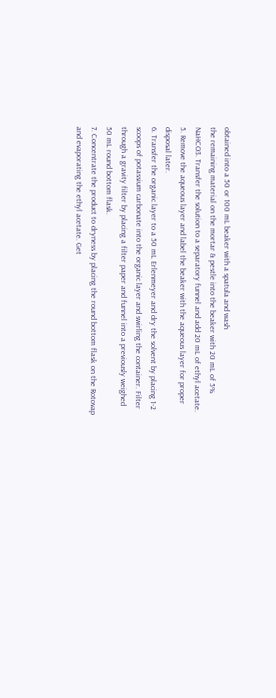obtained into a 50 or 100 mL beaker with a spatula and wash
the remaining material on the mortar & pestle into the beaker with 20 mL of 5%
NaHCO3. Transfer the solution to a separatory funnel and add 20 mL of ethyl acetate.
5. Remove the aqueous layer and label the beaker with the aqueous layer for proper
disposal later.
6. Transfer the organic layer to a 50 mL Erlenmeyer and dry the solvent by placing 1-2
scoops of potassium carbonate into the organic layer and swirling the container. Filter
through a gravity filter by placing a filter paper and funnel into a previously weighed
50 mL round bottom flask.
7. Concentrate the product to dryness by placing the round bottom flask on the Rotovap
and evaporating the ethyl acetate. Get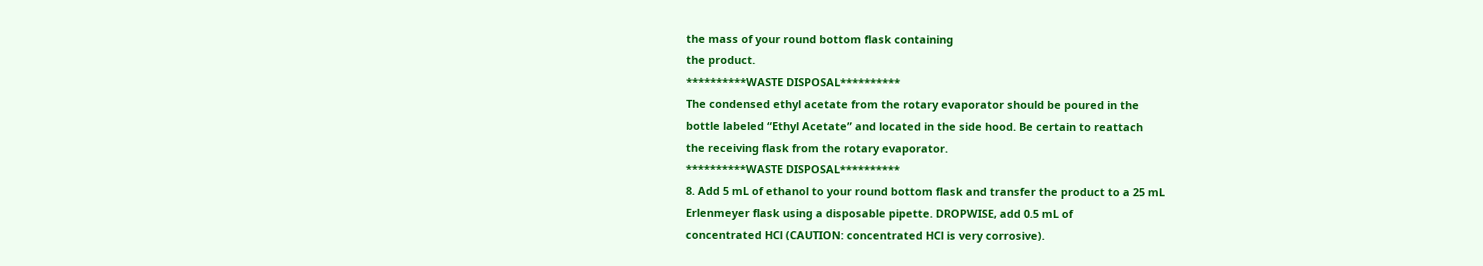the mass of your round bottom flask containing
the product.
**********WASTE DISPOSAL**********
The condensed ethyl acetate from the rotary evaporator should be poured in the
bottle labeled “Ethyl Acetate” and located in the side hood. Be certain to reattach
the receiving flask from the rotary evaporator.
**********WASTE DISPOSAL**********
8. Add 5 mL of ethanol to your round bottom flask and transfer the product to a 25 mL
Erlenmeyer flask using a disposable pipette. DROPWISE, add 0.5 mL of
concentrated HCl (CAUTION: concentrated HCl is very corrosive).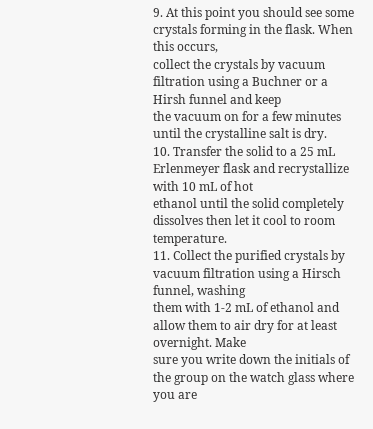9. At this point you should see some crystals forming in the flask. When this occurs,
collect the crystals by vacuum filtration using a Buchner or a Hirsh funnel and keep
the vacuum on for a few minutes until the crystalline salt is dry.
10. Transfer the solid to a 25 mL Erlenmeyer flask and recrystallize with 10 mL of hot
ethanol until the solid completely dissolves then let it cool to room temperature.
11. Collect the purified crystals by vacuum filtration using a Hirsch funnel, washing
them with 1-2 mL of ethanol and allow them to air dry for at least overnight. Make
sure you write down the initials of the group on the watch glass where you are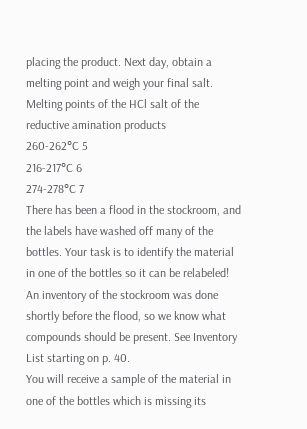placing the product. Next day, obtain a melting point and weigh your final salt.
Melting points of the HCl salt of the reductive amination products
260-262°C 5
216-217°C 6
274-278°C 7
There has been a flood in the stockroom, and the labels have washed off many of the
bottles. Your task is to identify the material in one of the bottles so it can be relabeled!
An inventory of the stockroom was done shortly before the flood, so we know what
compounds should be present. See Inventory List starting on p. 40.
You will receive a sample of the material in one of the bottles which is missing its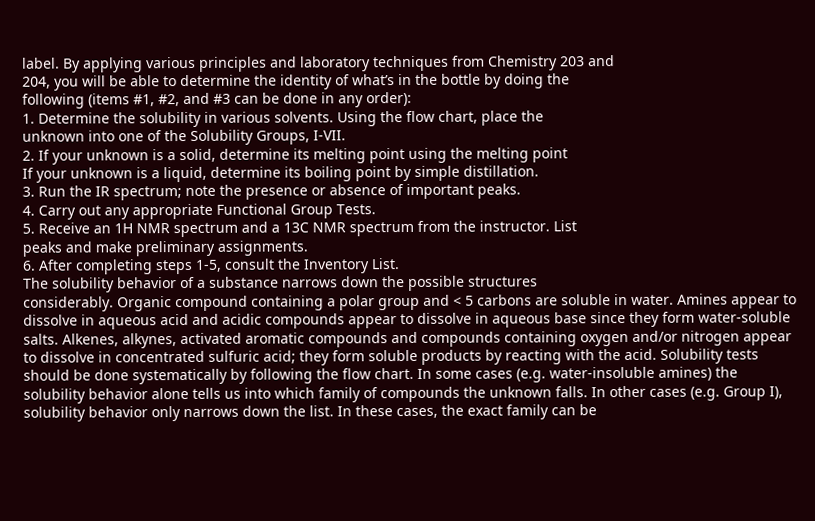label. By applying various principles and laboratory techniques from Chemistry 203 and
204, you will be able to determine the identity of what’s in the bottle by doing the
following (items #1, #2, and #3 can be done in any order):
1. Determine the solubility in various solvents. Using the flow chart, place the
unknown into one of the Solubility Groups, I-VII.
2. If your unknown is a solid, determine its melting point using the melting point
If your unknown is a liquid, determine its boiling point by simple distillation.
3. Run the IR spectrum; note the presence or absence of important peaks.
4. Carry out any appropriate Functional Group Tests.
5. Receive an 1H NMR spectrum and a 13C NMR spectrum from the instructor. List
peaks and make preliminary assignments.
6. After completing steps 1-5, consult the Inventory List.
The solubility behavior of a substance narrows down the possible structures
considerably. Organic compound containing a polar group and < 5 carbons are soluble in water. Amines appear to dissolve in aqueous acid and acidic compounds appear to dissolve in aqueous base since they form water-soluble salts. Alkenes, alkynes, activated aromatic compounds and compounds containing oxygen and/or nitrogen appear to dissolve in concentrated sulfuric acid; they form soluble products by reacting with the acid. Solubility tests should be done systematically by following the flow chart. In some cases (e.g. water-insoluble amines) the solubility behavior alone tells us into which family of compounds the unknown falls. In other cases (e.g. Group I), solubility behavior only narrows down the list. In these cases, the exact family can be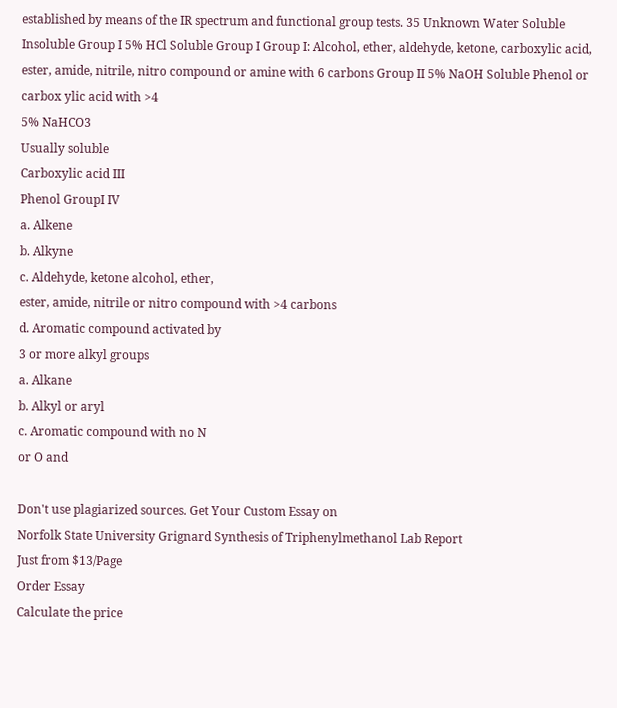established by means of the IR spectrum and functional group tests. 35 Unknown Water Soluble Insoluble Group I 5% HCl Soluble Group I Group I: Alcohol, ether, aldehyde, ketone, carboxylic acid, ester, amide, nitrile, nitro compound or amine with 6 carbons Group II 5% NaOH Soluble Phenol or carbox ylic acid with >4
5% NaHCO3
Usually soluble
Carboxylic acid III
Phenol GroupI IV
a. Alkene
b. Alkyne
c. Aldehyde, ketone alcohol, ether,
ester, amide, nitrile or nitro compound with >4 carbons
d. Aromatic compound activated by
3 or more alkyl groups
a. Alkane
b. Alkyl or aryl
c. Aromatic compound with no N
or O and

Don't use plagiarized sources. Get Your Custom Essay on
Norfolk State University Grignard Synthesis of Triphenylmethanol Lab Report
Just from $13/Page
Order Essay
Calculate the price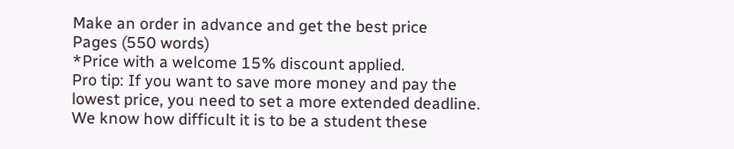Make an order in advance and get the best price
Pages (550 words)
*Price with a welcome 15% discount applied.
Pro tip: If you want to save more money and pay the lowest price, you need to set a more extended deadline.
We know how difficult it is to be a student these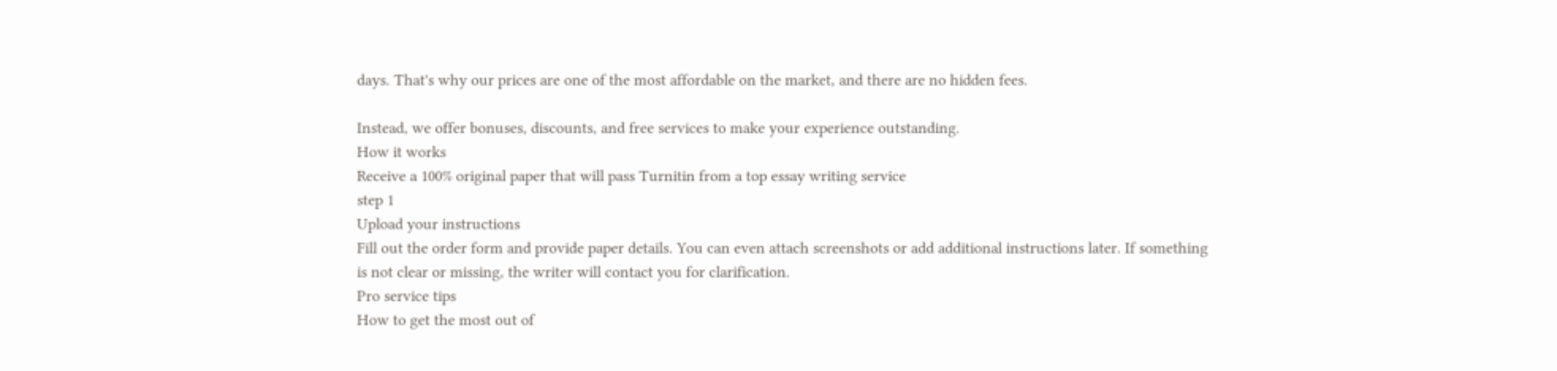days. That's why our prices are one of the most affordable on the market, and there are no hidden fees.

Instead, we offer bonuses, discounts, and free services to make your experience outstanding.
How it works
Receive a 100% original paper that will pass Turnitin from a top essay writing service
step 1
Upload your instructions
Fill out the order form and provide paper details. You can even attach screenshots or add additional instructions later. If something is not clear or missing, the writer will contact you for clarification.
Pro service tips
How to get the most out of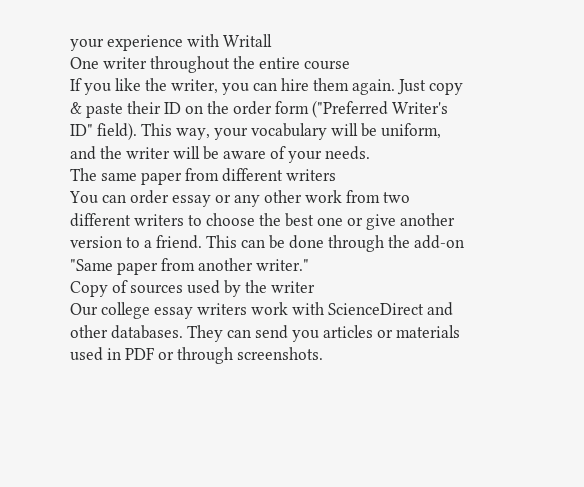your experience with Writall
One writer throughout the entire course
If you like the writer, you can hire them again. Just copy & paste their ID on the order form ("Preferred Writer's ID" field). This way, your vocabulary will be uniform, and the writer will be aware of your needs.
The same paper from different writers
You can order essay or any other work from two different writers to choose the best one or give another version to a friend. This can be done through the add-on "Same paper from another writer."
Copy of sources used by the writer
Our college essay writers work with ScienceDirect and other databases. They can send you articles or materials used in PDF or through screenshots.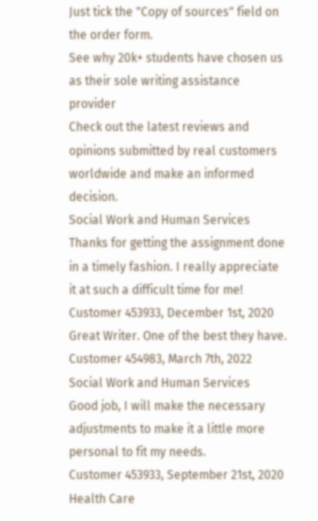Just tick the "Copy of sources" field on the order form.
See why 20k+ students have chosen us as their sole writing assistance provider
Check out the latest reviews and opinions submitted by real customers worldwide and make an informed decision.
Social Work and Human Services
Thanks for getting the assignment done in a timely fashion. I really appreciate it at such a difficult time for me!
Customer 453933, December 1st, 2020
Great Writer. One of the best they have.
Customer 454983, March 7th, 2022
Social Work and Human Services
Good job, I will make the necessary adjustments to make it a little more personal to fit my needs.
Customer 453933, September 21st, 2020
Health Care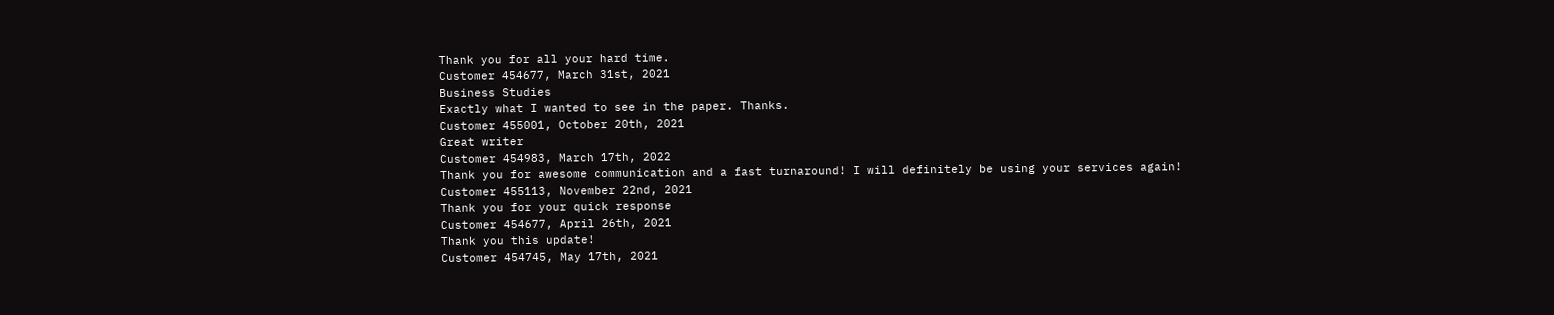Thank you for all your hard time.
Customer 454677, March 31st, 2021
Business Studies
Exactly what I wanted to see in the paper. Thanks.
Customer 455001, October 20th, 2021
Great writer
Customer 454983, March 17th, 2022
Thank you for awesome communication and a fast turnaround! I will definitely be using your services again!
Customer 455113, November 22nd, 2021
Thank you for your quick response
Customer 454677, April 26th, 2021
Thank you this update!
Customer 454745, May 17th, 2021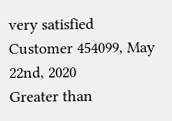very satisfied
Customer 454099, May 22nd, 2020
Greater than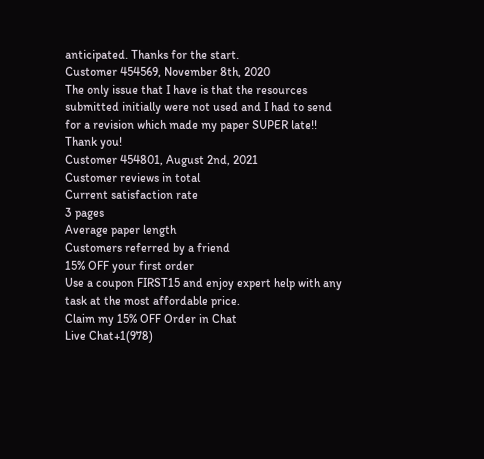anticipated. Thanks for the start.
Customer 454569, November 8th, 2020
The only issue that I have is that the resources submitted initially were not used and I had to send for a revision which made my paper SUPER late!! Thank you!
Customer 454801, August 2nd, 2021
Customer reviews in total
Current satisfaction rate
3 pages
Average paper length
Customers referred by a friend
15% OFF your first order
Use a coupon FIRST15 and enjoy expert help with any task at the most affordable price.
Claim my 15% OFF Order in Chat
Live Chat+1(978)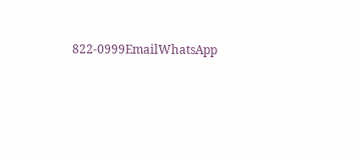822-0999EmailWhatsApp